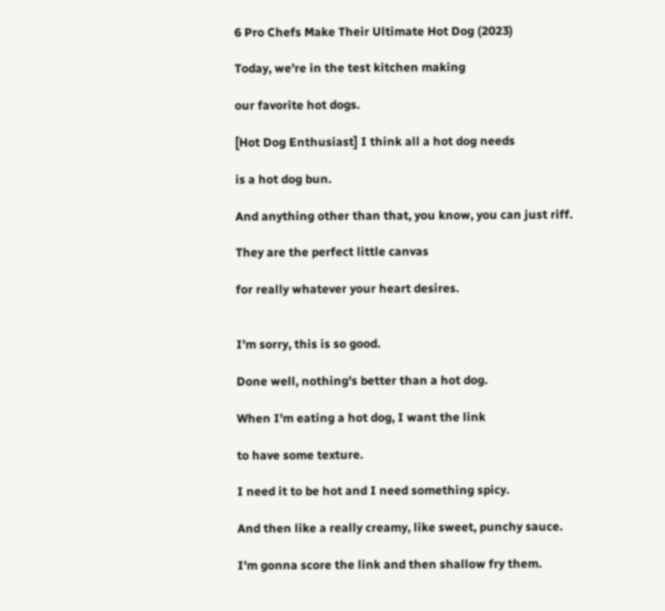6 Pro Chefs Make Their Ultimate Hot Dog (2023)

Today, we're in the test kitchen making

our favorite hot dogs.

[Hot Dog Enthusiast] I think all a hot dog needs

is a hot dog bun.

And anything other than that, you know, you can just riff.

They are the perfect little canvas

for really whatever your heart desires.


I'm sorry, this is so good.

Done well, nothing's better than a hot dog.

When I'm eating a hot dog, I want the link

to have some texture.

I need it to be hot and I need something spicy.

And then like a really creamy, like sweet, punchy sauce.

I'm gonna score the link and then shallow fry them.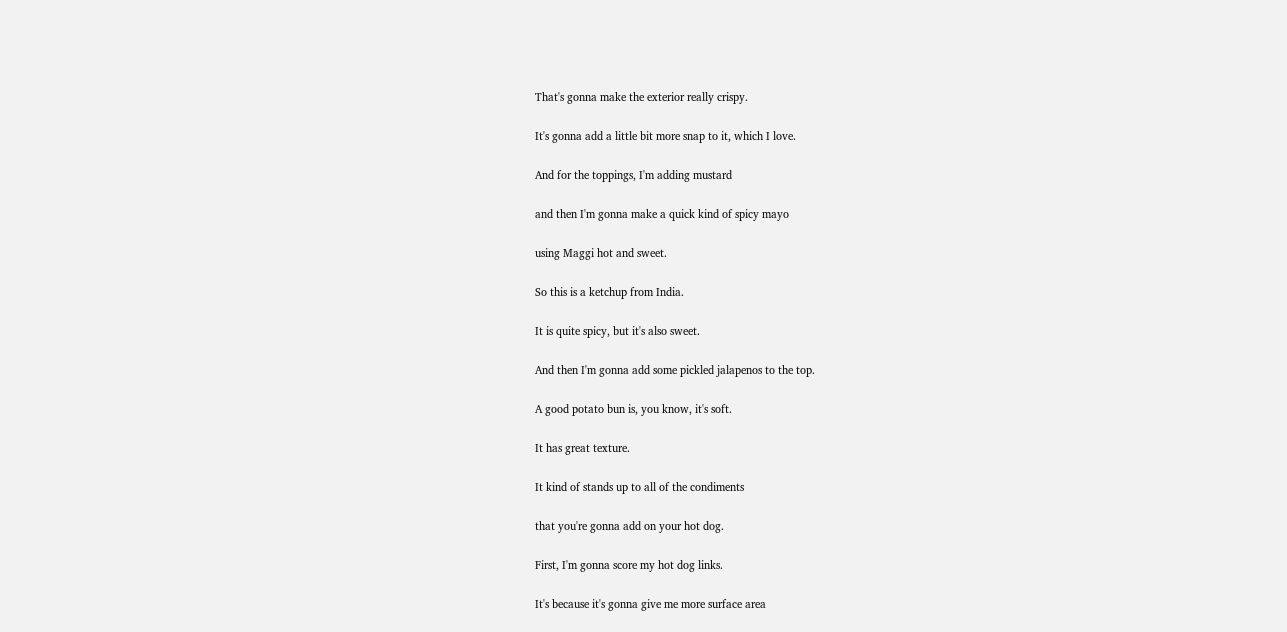That's gonna make the exterior really crispy.

It's gonna add a little bit more snap to it, which I love.

And for the toppings, I'm adding mustard

and then I'm gonna make a quick kind of spicy mayo

using Maggi hot and sweet.

So this is a ketchup from India.

It is quite spicy, but it's also sweet.

And then I'm gonna add some pickled jalapenos to the top.

A good potato bun is, you know, it's soft.

It has great texture.

It kind of stands up to all of the condiments

that you're gonna add on your hot dog.

First, I'm gonna score my hot dog links.

It's because it's gonna give me more surface area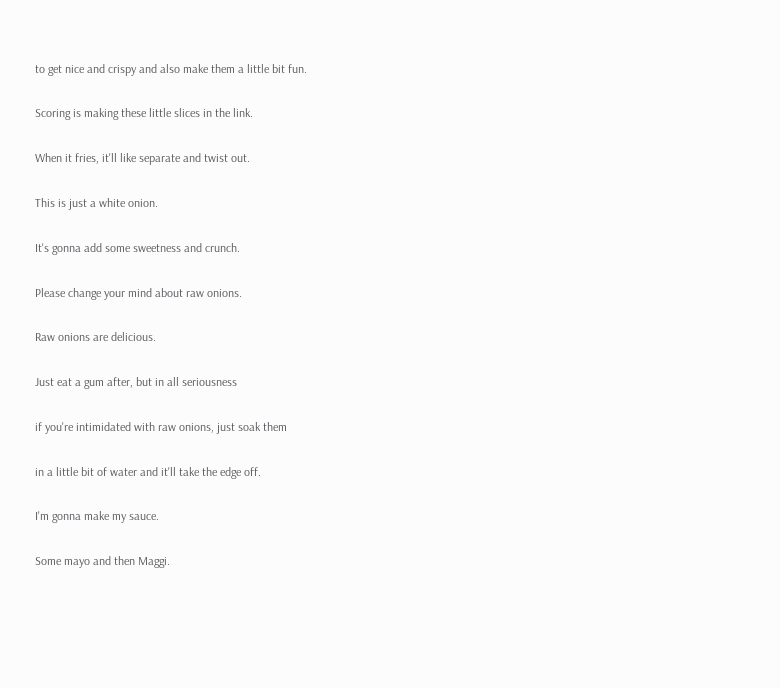to get nice and crispy and also make them a little bit fun.

Scoring is making these little slices in the link.

When it fries, it'll like separate and twist out.

This is just a white onion.

It's gonna add some sweetness and crunch.

Please change your mind about raw onions.

Raw onions are delicious.

Just eat a gum after, but in all seriousness

if you're intimidated with raw onions, just soak them

in a little bit of water and it'll take the edge off.

I'm gonna make my sauce.

Some mayo and then Maggi.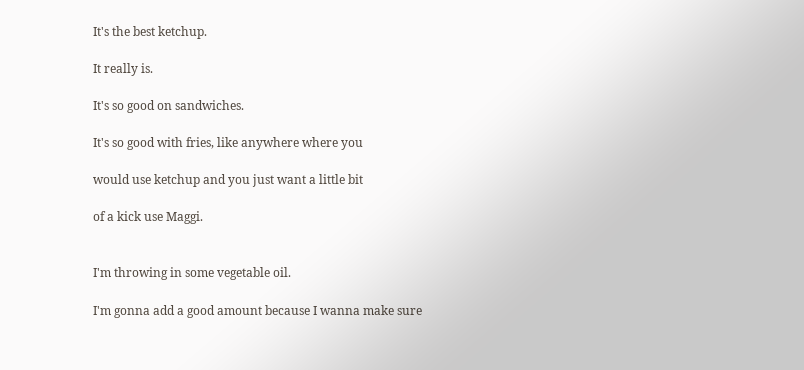It's the best ketchup.

It really is.

It's so good on sandwiches.

It's so good with fries, like anywhere where you

would use ketchup and you just want a little bit

of a kick use Maggi.


I'm throwing in some vegetable oil.

I'm gonna add a good amount because I wanna make sure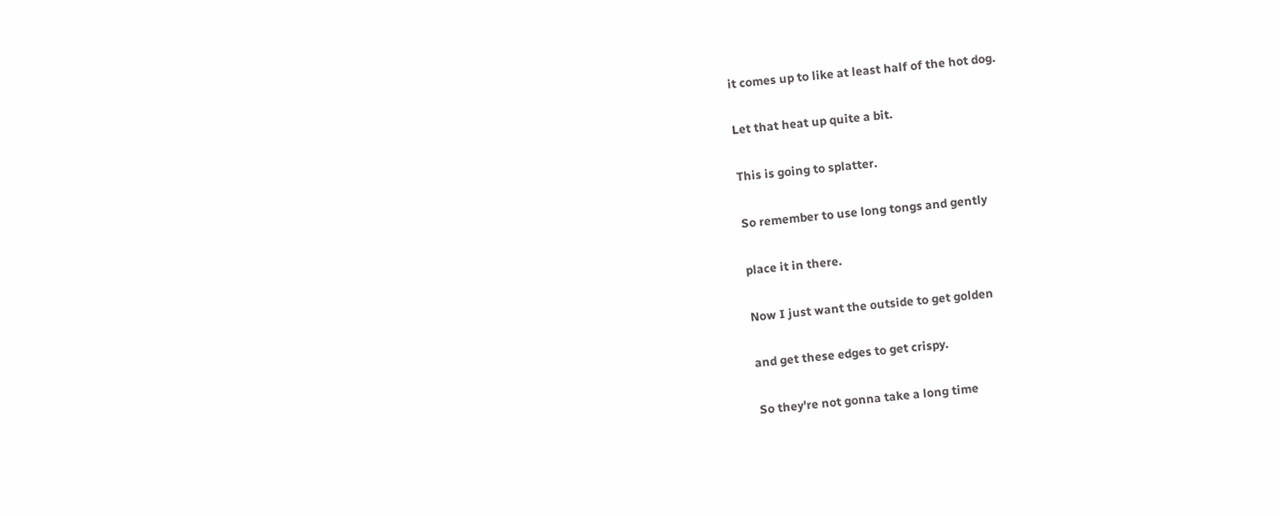it comes up to like at least half of the hot dog.

Let that heat up quite a bit.

This is going to splatter.

So remember to use long tongs and gently

place it in there.

Now I just want the outside to get golden

and get these edges to get crispy.

So they're not gonna take a long time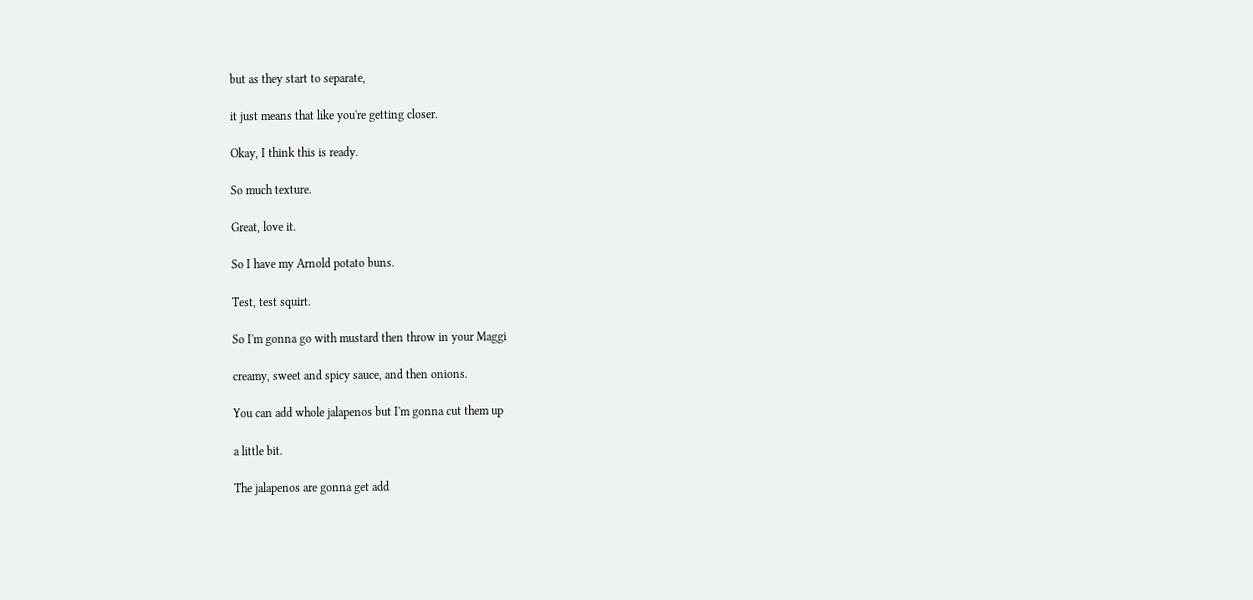but as they start to separate,

it just means that like you're getting closer.

Okay, I think this is ready.

So much texture.

Great, love it.

So I have my Arnold potato buns.

Test, test squirt.

So I'm gonna go with mustard then throw in your Maggi

creamy, sweet and spicy sauce, and then onions.

You can add whole jalapenos but I'm gonna cut them up

a little bit.

The jalapenos are gonna get add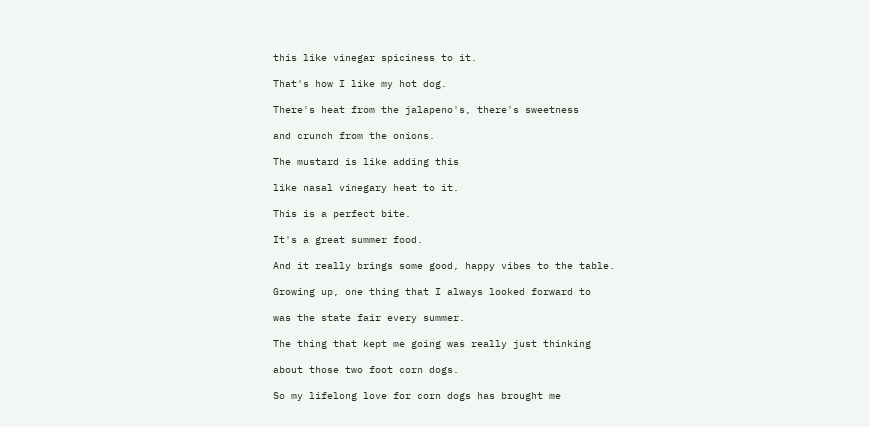this like vinegar spiciness to it.

That's how I like my hot dog.

There's heat from the jalapeno's, there's sweetness

and crunch from the onions.

The mustard is like adding this

like nasal vinegary heat to it.

This is a perfect bite.

It's a great summer food.

And it really brings some good, happy vibes to the table.

Growing up, one thing that I always looked forward to

was the state fair every summer.

The thing that kept me going was really just thinking

about those two foot corn dogs.

So my lifelong love for corn dogs has brought me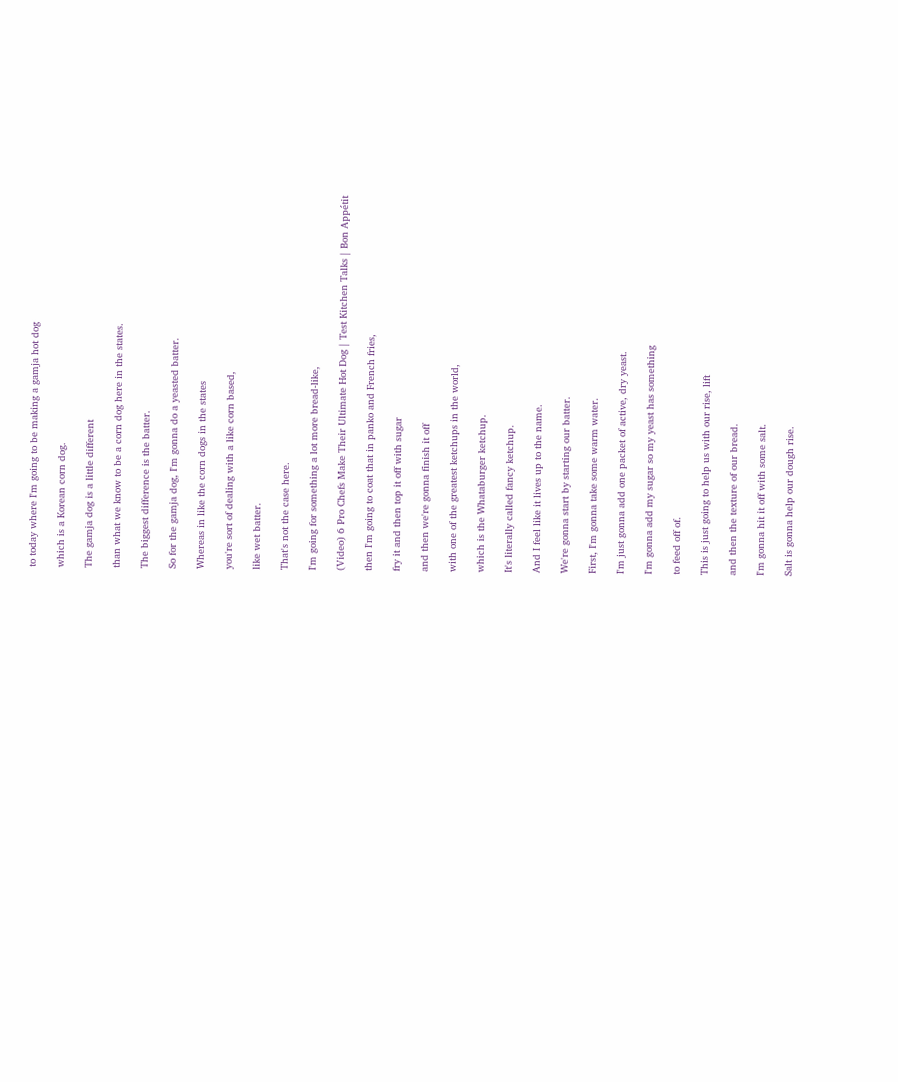to today where I'm going to be making a gamja hot dog

which is a Korean corn dog.

The gamja dog is a little different

than what we know to be a corn dog here in the states.

The biggest difference is the batter.

So for the gamja dog, I'm gonna do a yeasted batter.

Whereas in like the corn dogs in the states

you're sort of dealing with a like corn based,

like wet batter.

That's not the case here.

I'm going for something a lot more bread-like,

(Video) 6 Pro Chefs Make Their Ultimate Hot Dog | Test Kitchen Talks | Bon Appétit

then I'm going to coat that in panko and French fries,

fry it and then top it off with sugar

and then we're gonna finish it off

with one of the greatest ketchups in the world,

which is the Whataburger ketchup.

It's literally called fancy ketchup.

And I feel like it lives up to the name.

We're gonna start by starting our batter.

First, I'm gonna take some warm water.

I'm just gonna add one packet of active, dry yeast.

I'm gonna add my sugar so my yeast has something

to feed off of.

This is just going to help us with our rise, lift

and then the texture of our bread.

I'm gonna hit it off with some salt.

Salt is gonna help our dough rise.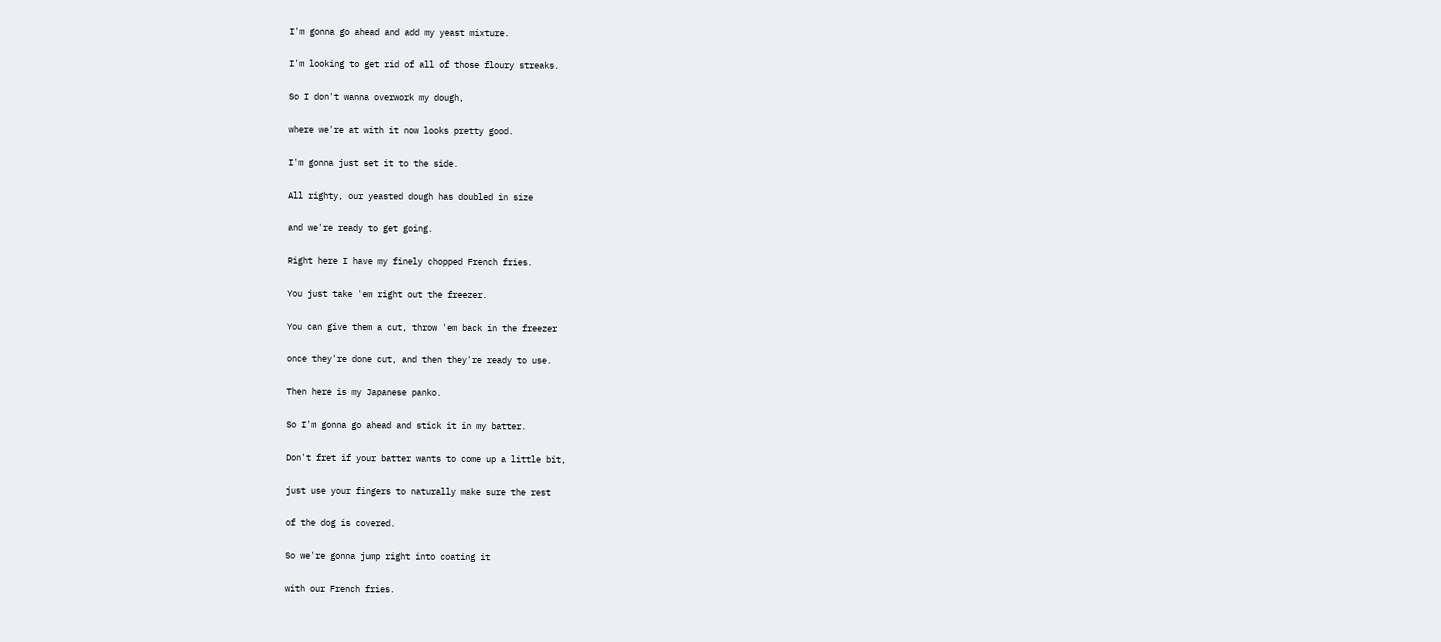I'm gonna go ahead and add my yeast mixture.

I'm looking to get rid of all of those floury streaks.

So I don't wanna overwork my dough,

where we're at with it now looks pretty good.

I'm gonna just set it to the side.

All righty, our yeasted dough has doubled in size

and we're ready to get going.

Right here I have my finely chopped French fries.

You just take 'em right out the freezer.

You can give them a cut, throw 'em back in the freezer

once they're done cut, and then they're ready to use.

Then here is my Japanese panko.

So I'm gonna go ahead and stick it in my batter.

Don't fret if your batter wants to come up a little bit,

just use your fingers to naturally make sure the rest

of the dog is covered.

So we're gonna jump right into coating it

with our French fries.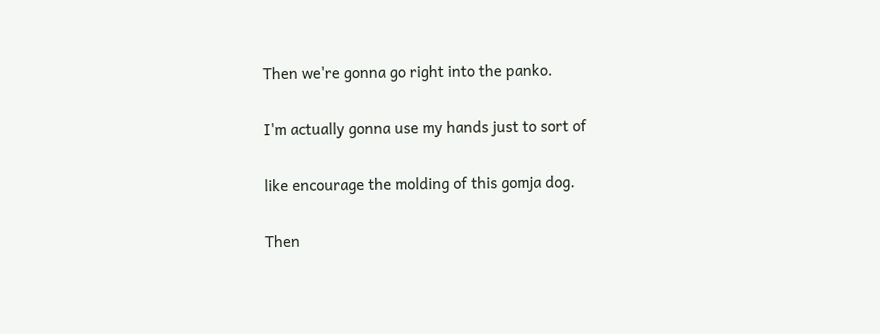Then we're gonna go right into the panko.

I'm actually gonna use my hands just to sort of

like encourage the molding of this gomja dog.

Then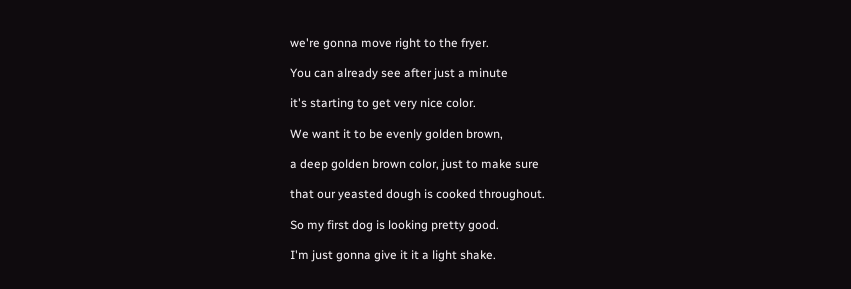we're gonna move right to the fryer.

You can already see after just a minute

it's starting to get very nice color.

We want it to be evenly golden brown,

a deep golden brown color, just to make sure

that our yeasted dough is cooked throughout.

So my first dog is looking pretty good.

I'm just gonna give it it a light shake.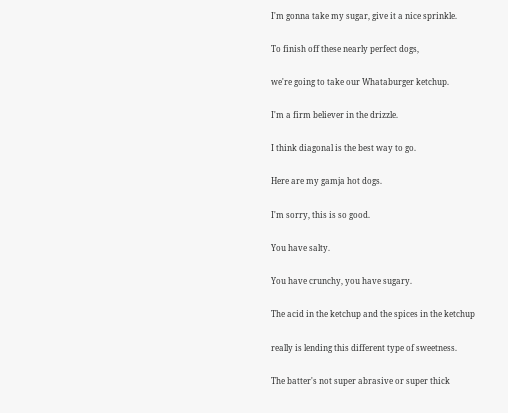I'm gonna take my sugar, give it a nice sprinkle.

To finish off these nearly perfect dogs,

we're going to take our Whataburger ketchup.

I'm a firm believer in the drizzle.

I think diagonal is the best way to go.

Here are my gamja hot dogs.

I'm sorry, this is so good.

You have salty.

You have crunchy, you have sugary.

The acid in the ketchup and the spices in the ketchup

really is lending this different type of sweetness.

The batter's not super abrasive or super thick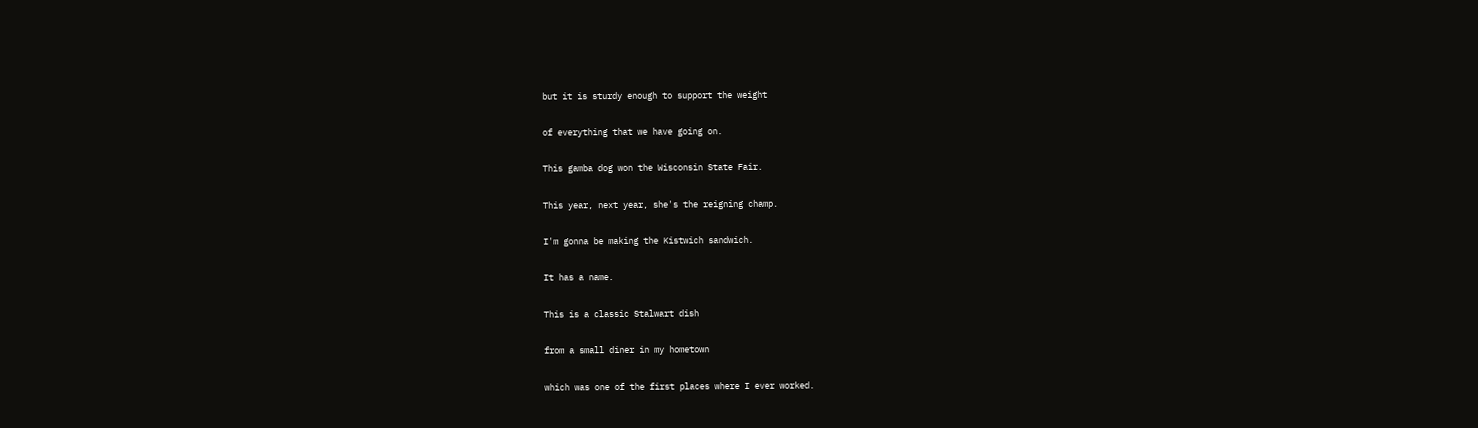but it is sturdy enough to support the weight

of everything that we have going on.

This gamba dog won the Wisconsin State Fair.

This year, next year, she's the reigning champ.

I'm gonna be making the Kistwich sandwich.

It has a name.

This is a classic Stalwart dish

from a small diner in my hometown

which was one of the first places where I ever worked.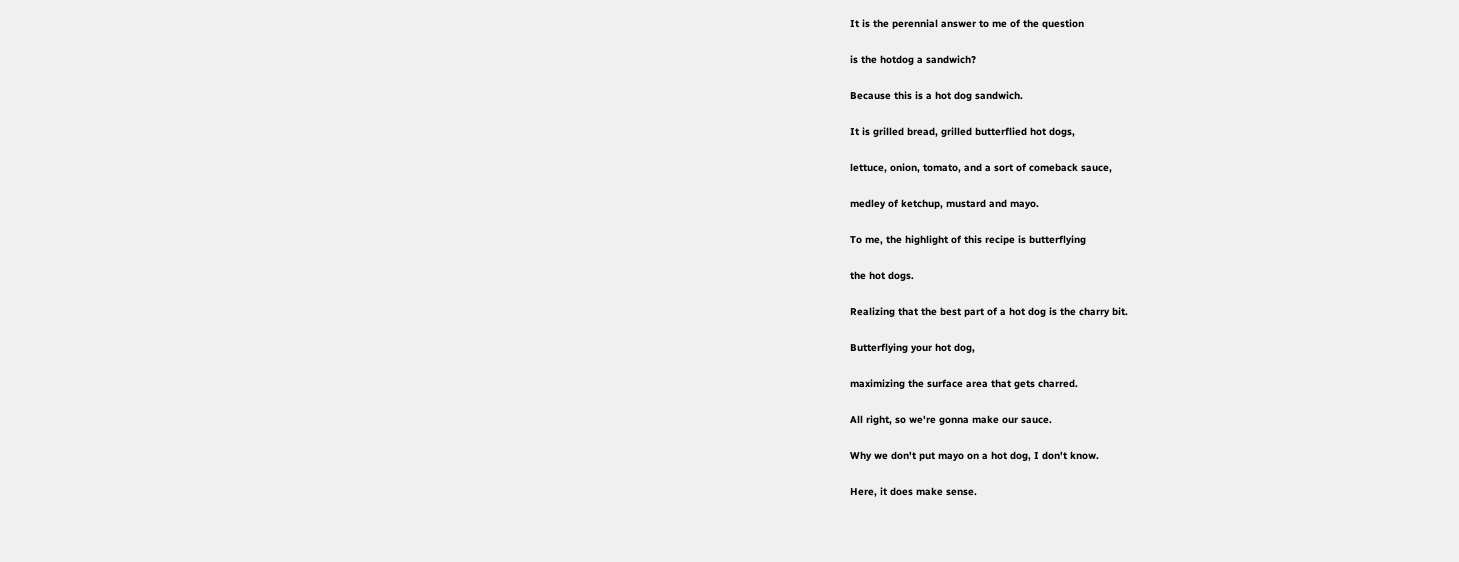It is the perennial answer to me of the question

is the hotdog a sandwich?

Because this is a hot dog sandwich.

It is grilled bread, grilled butterflied hot dogs,

lettuce, onion, tomato, and a sort of comeback sauce,

medley of ketchup, mustard and mayo.

To me, the highlight of this recipe is butterflying

the hot dogs.

Realizing that the best part of a hot dog is the charry bit.

Butterflying your hot dog,

maximizing the surface area that gets charred.

All right, so we're gonna make our sauce.

Why we don't put mayo on a hot dog, I don't know.

Here, it does make sense.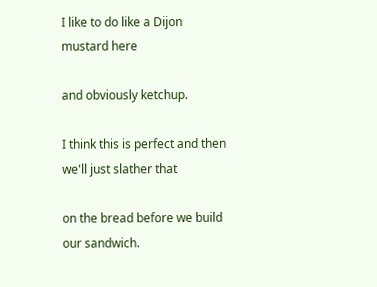I like to do like a Dijon mustard here

and obviously ketchup.

I think this is perfect and then we'll just slather that

on the bread before we build our sandwich.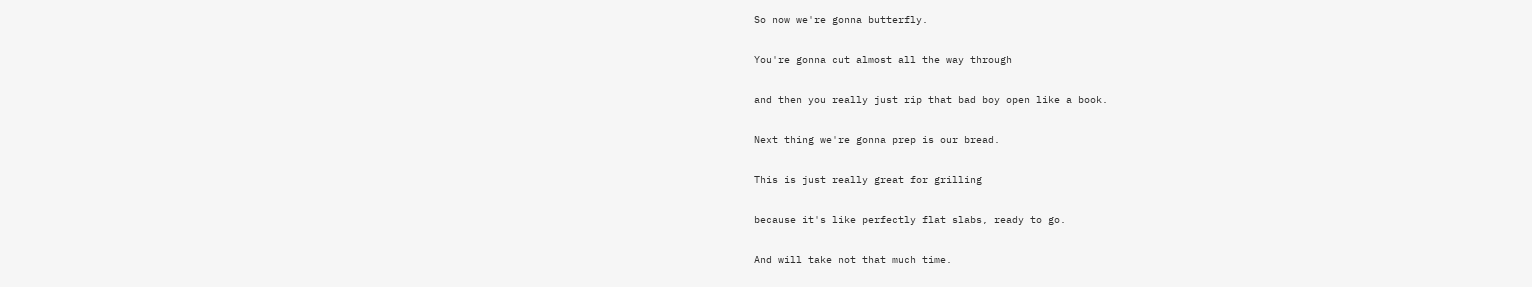So now we're gonna butterfly.

You're gonna cut almost all the way through

and then you really just rip that bad boy open like a book.

Next thing we're gonna prep is our bread.

This is just really great for grilling

because it's like perfectly flat slabs, ready to go.

And will take not that much time.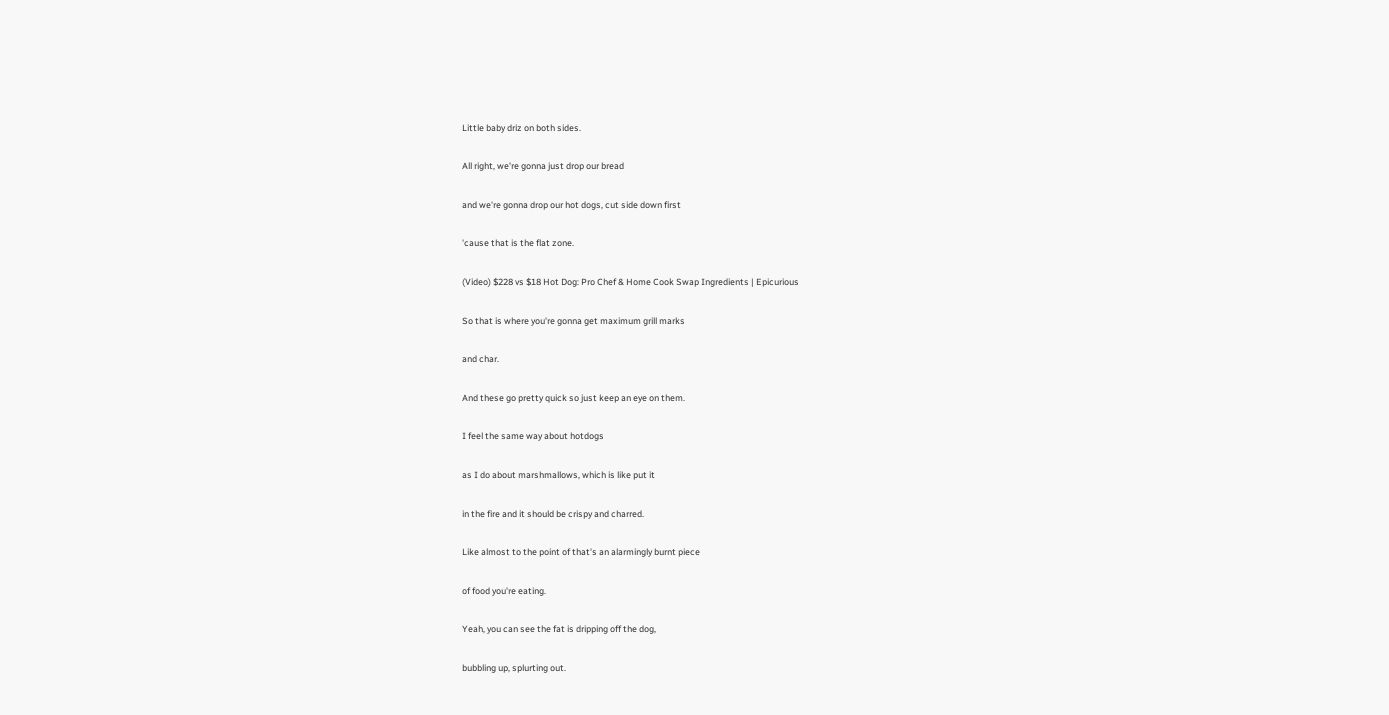Little baby driz on both sides.

All right, we're gonna just drop our bread

and we're gonna drop our hot dogs, cut side down first

'cause that is the flat zone.

(Video) $228 vs $18 Hot Dog: Pro Chef & Home Cook Swap Ingredients | Epicurious

So that is where you're gonna get maximum grill marks

and char.

And these go pretty quick so just keep an eye on them.

I feel the same way about hotdogs

as I do about marshmallows, which is like put it

in the fire and it should be crispy and charred.

Like almost to the point of that's an alarmingly burnt piece

of food you're eating.

Yeah, you can see the fat is dripping off the dog,

bubbling up, splurting out.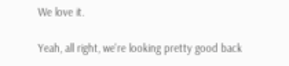We love it.

Yeah, all right, we're looking pretty good back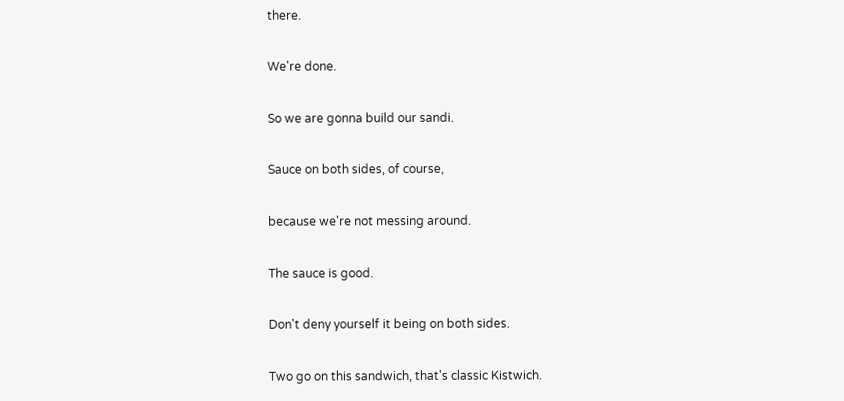there.

We're done.

So we are gonna build our sandi.

Sauce on both sides, of course,

because we're not messing around.

The sauce is good.

Don't deny yourself it being on both sides.

Two go on this sandwich, that's classic Kistwich.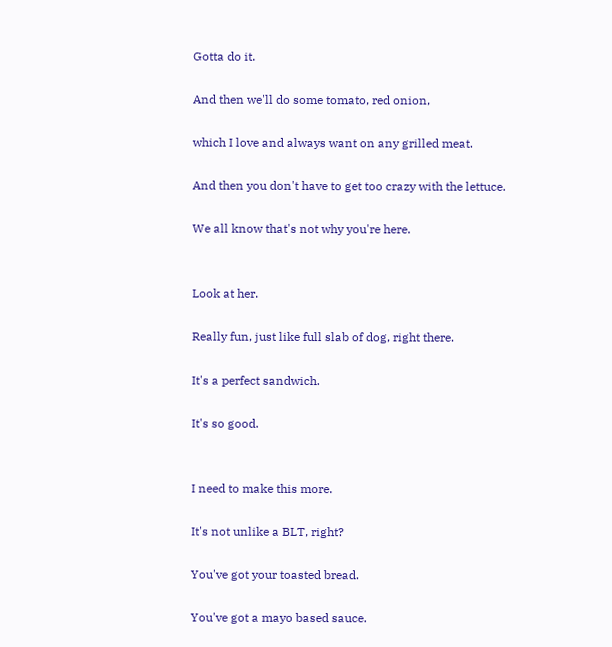Gotta do it.

And then we'll do some tomato, red onion,

which I love and always want on any grilled meat.

And then you don't have to get too crazy with the lettuce.

We all know that's not why you're here.


Look at her.

Really fun, just like full slab of dog, right there.

It's a perfect sandwich.

It's so good.


I need to make this more.

It's not unlike a BLT, right?

You've got your toasted bread.

You've got a mayo based sauce.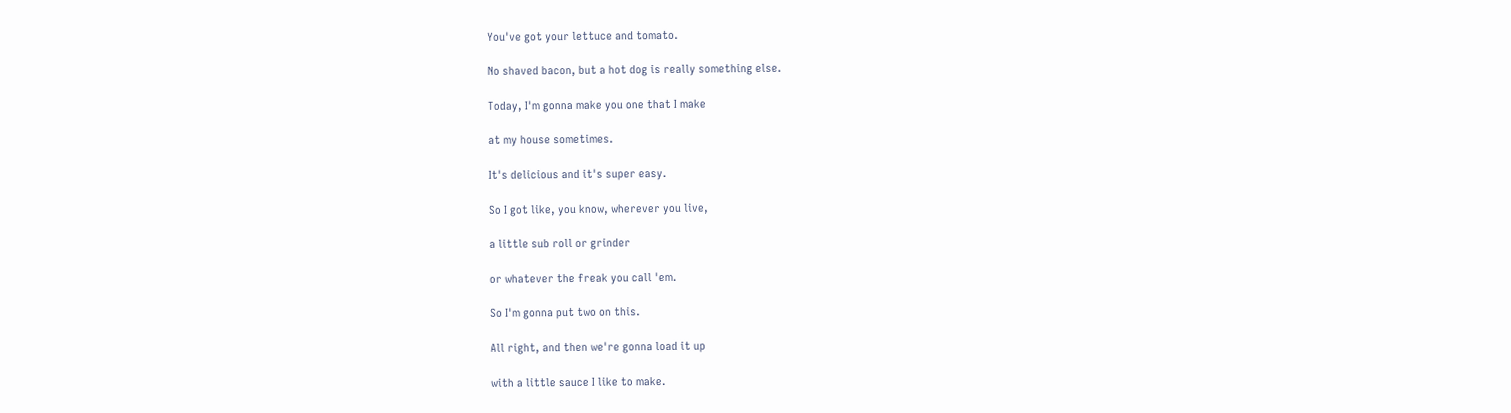You've got your lettuce and tomato.

No shaved bacon, but a hot dog is really something else.

Today, I'm gonna make you one that I make

at my house sometimes.

It's delicious and it's super easy.

So I got like, you know, wherever you live,

a little sub roll or grinder

or whatever the freak you call 'em.

So I'm gonna put two on this.

All right, and then we're gonna load it up

with a little sauce I like to make.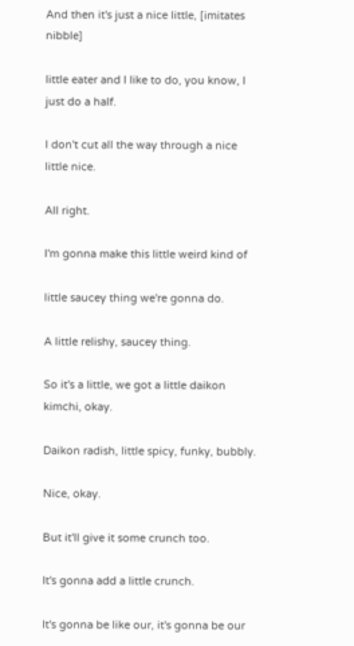And then it's just a nice little, [imitates nibble]

little eater and I like to do, you know, I just do a half.

I don't cut all the way through a nice little nice.

All right.

I'm gonna make this little weird kind of

little saucey thing we're gonna do.

A little relishy, saucey thing.

So it's a little, we got a little daikon kimchi, okay.

Daikon radish, little spicy, funky, bubbly.

Nice, okay.

But it'll give it some crunch too.

It's gonna add a little crunch.

It's gonna be like our, it's gonna be our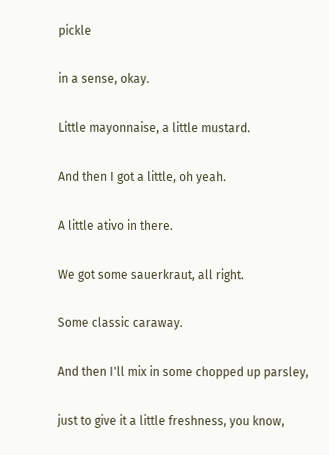pickle

in a sense, okay.

Little mayonnaise, a little mustard.

And then I got a little, oh yeah.

A little ativo in there.

We got some sauerkraut, all right.

Some classic caraway.

And then I'll mix in some chopped up parsley,

just to give it a little freshness, you know,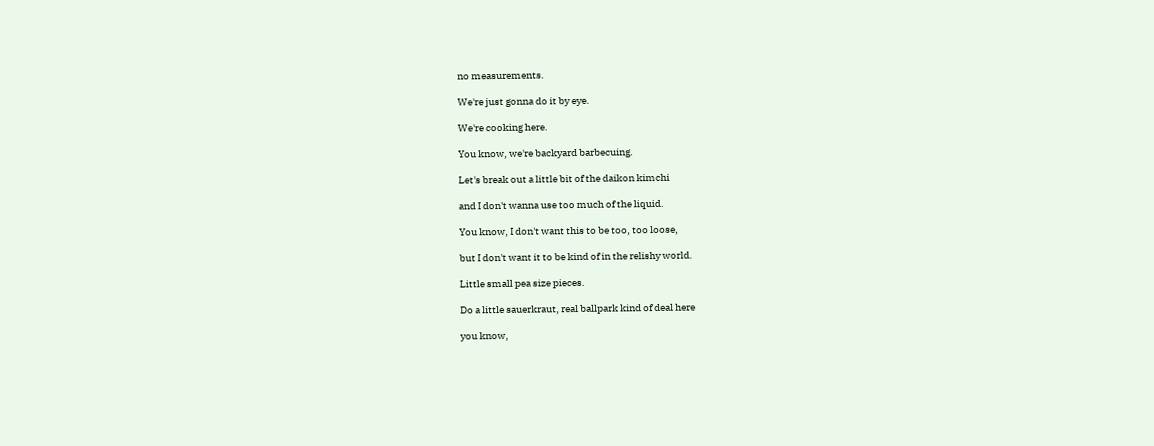no measurements.

We're just gonna do it by eye.

We're cooking here.

You know, we're backyard barbecuing.

Let's break out a little bit of the daikon kimchi

and I don't wanna use too much of the liquid.

You know, I don't want this to be too, too loose,

but I don't want it to be kind of in the relishy world.

Little small pea size pieces.

Do a little sauerkraut, real ballpark kind of deal here

you know,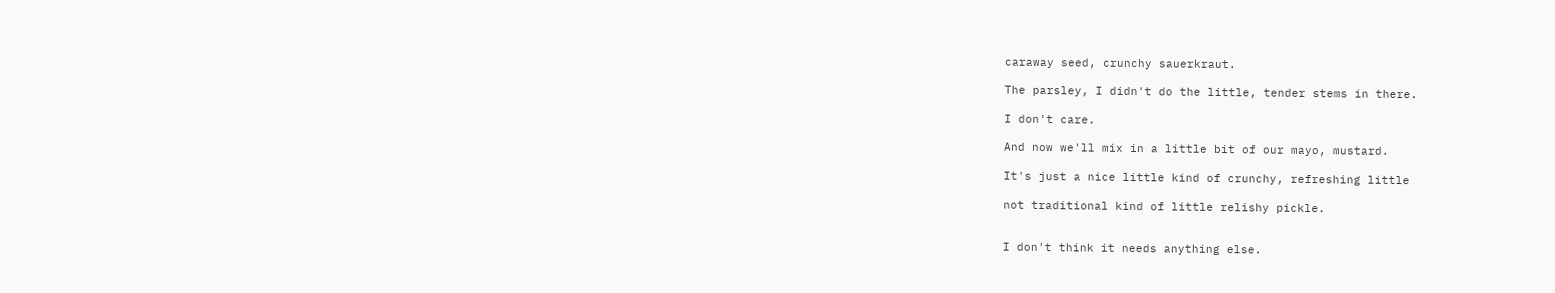caraway seed, crunchy sauerkraut.

The parsley, I didn't do the little, tender stems in there.

I don't care.

And now we'll mix in a little bit of our mayo, mustard.

It's just a nice little kind of crunchy, refreshing little

not traditional kind of little relishy pickle.


I don't think it needs anything else.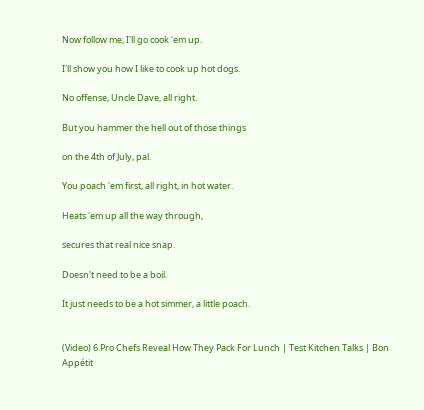Now follow me, I'll go cook 'em up.

I'll show you how I like to cook up hot dogs.

No offense, Uncle Dave, all right.

But you hammer the hell out of those things

on the 4th of July, pal.

You poach 'em first, all right, in hot water.

Heats 'em up all the way through,

secures that real nice snap.

Doesn't need to be a boil.

It just needs to be a hot simmer, a little poach.


(Video) 6 Pro Chefs Reveal How They Pack For Lunch | Test Kitchen Talks | Bon Appétit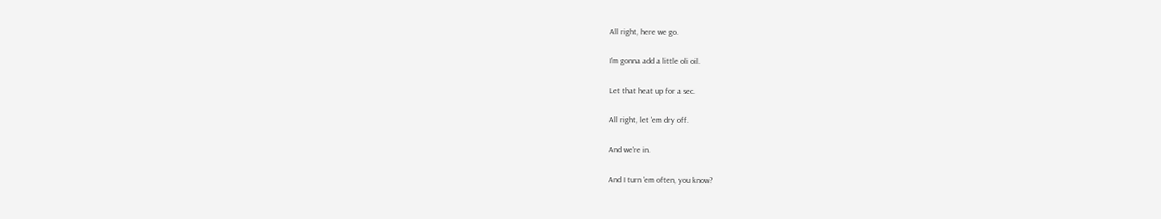All right, here we go.

I'm gonna add a little oli oil.

Let that heat up for a sec.

All right, let 'em dry off.

And we're in.

And I turn 'em often, you know?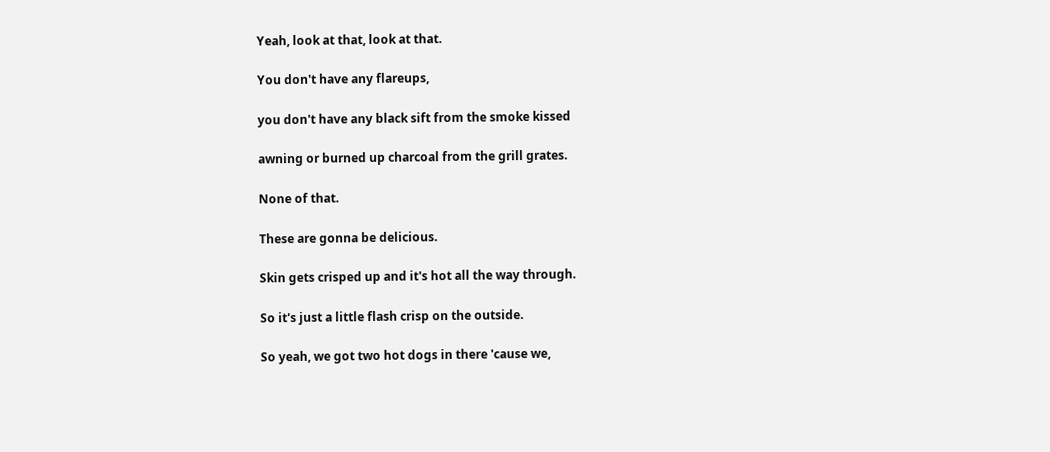Yeah, look at that, look at that.

You don't have any flareups,

you don't have any black sift from the smoke kissed

awning or burned up charcoal from the grill grates.

None of that.

These are gonna be delicious.

Skin gets crisped up and it's hot all the way through.

So it's just a little flash crisp on the outside.

So yeah, we got two hot dogs in there 'cause we,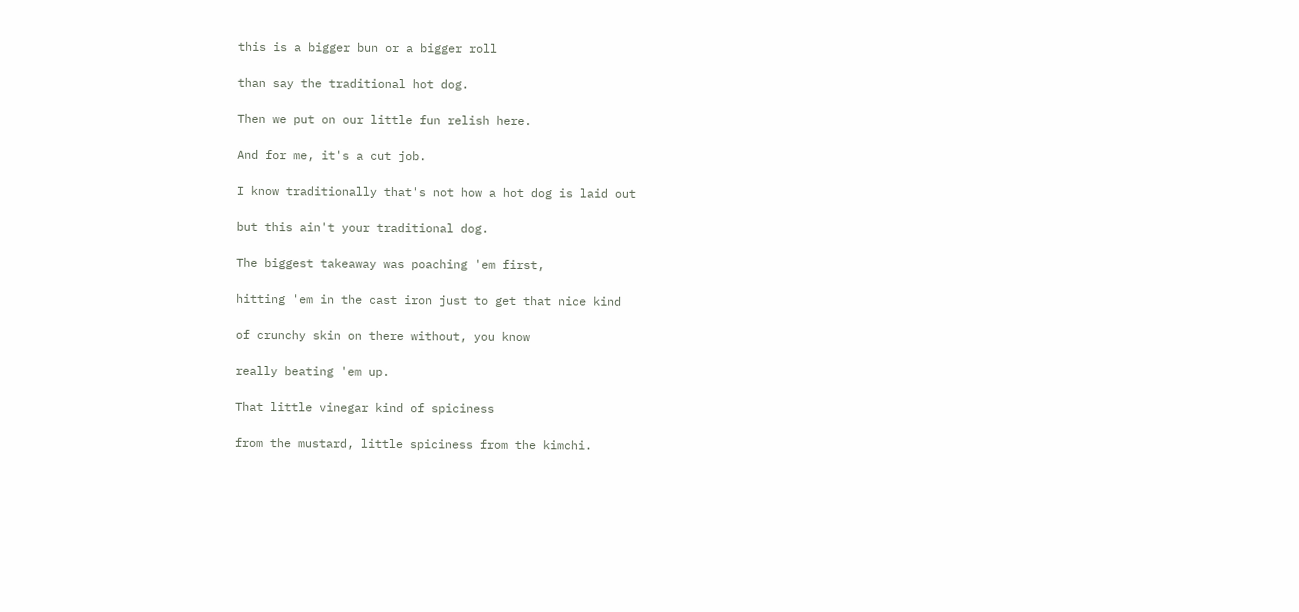this is a bigger bun or a bigger roll

than say the traditional hot dog.

Then we put on our little fun relish here.

And for me, it's a cut job.

I know traditionally that's not how a hot dog is laid out

but this ain't your traditional dog.

The biggest takeaway was poaching 'em first,

hitting 'em in the cast iron just to get that nice kind

of crunchy skin on there without, you know

really beating 'em up.

That little vinegar kind of spiciness

from the mustard, little spiciness from the kimchi.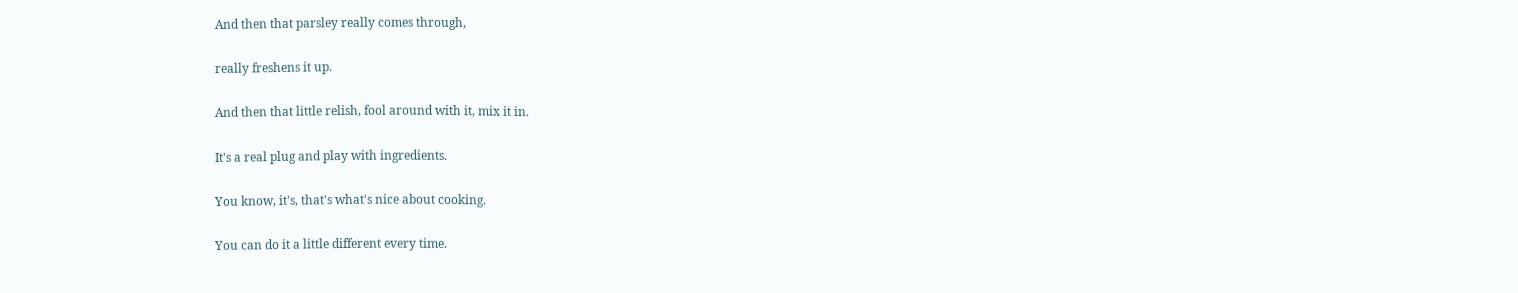And then that parsley really comes through,

really freshens it up.

And then that little relish, fool around with it, mix it in.

It's a real plug and play with ingredients.

You know, it's, that's what's nice about cooking.

You can do it a little different every time.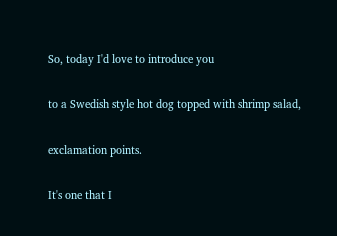So, today I'd love to introduce you

to a Swedish style hot dog topped with shrimp salad,

exclamation points.

It's one that I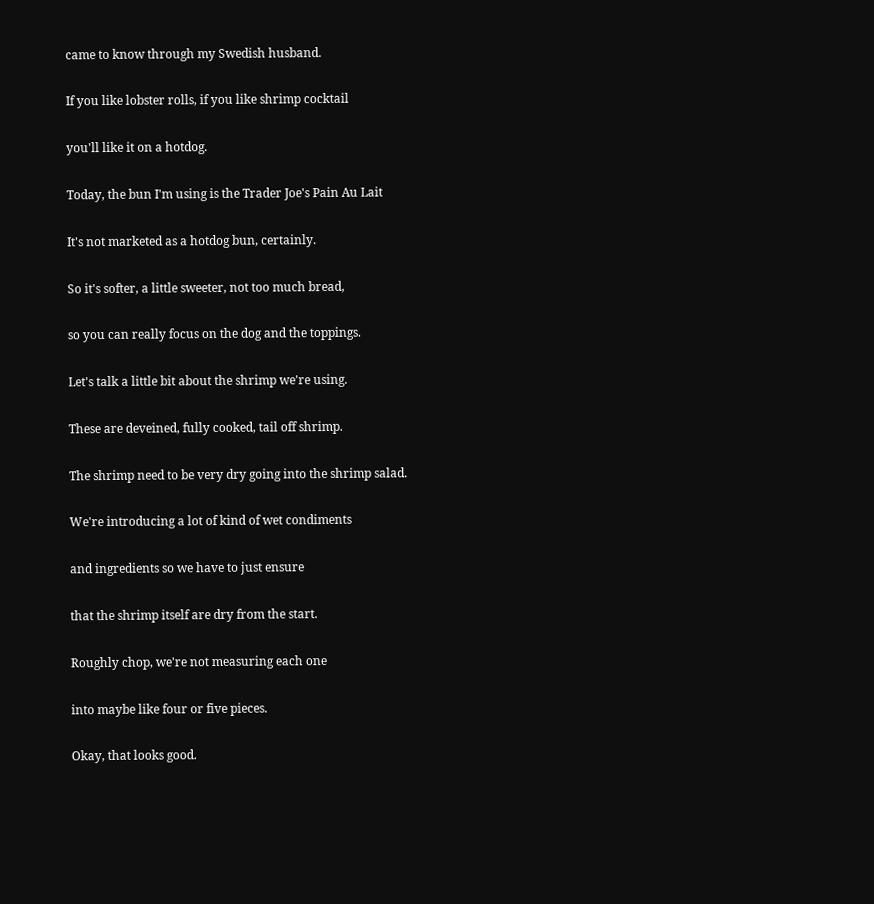came to know through my Swedish husband.

If you like lobster rolls, if you like shrimp cocktail

you'll like it on a hotdog.

Today, the bun I'm using is the Trader Joe's Pain Au Lait

It's not marketed as a hotdog bun, certainly.

So it's softer, a little sweeter, not too much bread,

so you can really focus on the dog and the toppings.

Let's talk a little bit about the shrimp we're using.

These are deveined, fully cooked, tail off shrimp.

The shrimp need to be very dry going into the shrimp salad.

We're introducing a lot of kind of wet condiments

and ingredients so we have to just ensure

that the shrimp itself are dry from the start.

Roughly chop, we're not measuring each one

into maybe like four or five pieces.

Okay, that looks good.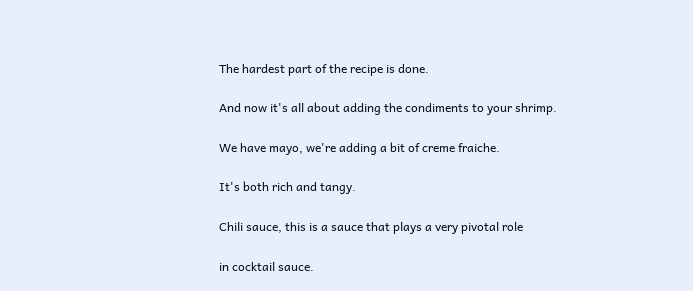The hardest part of the recipe is done.

And now it's all about adding the condiments to your shrimp.

We have mayo, we're adding a bit of creme fraiche.

It's both rich and tangy.

Chili sauce, this is a sauce that plays a very pivotal role

in cocktail sauce.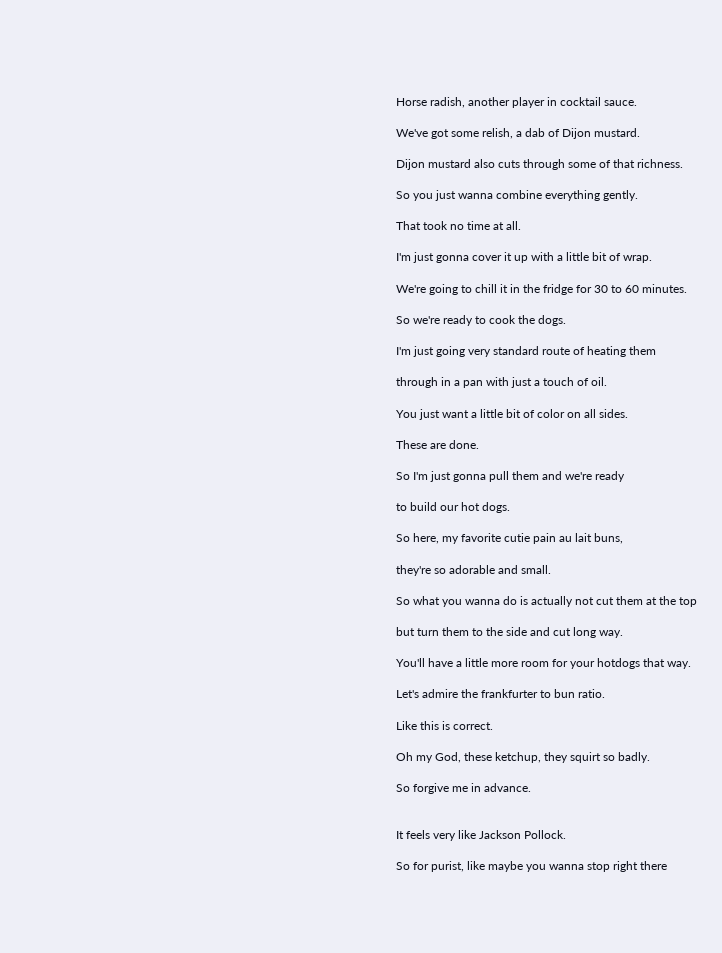Horse radish, another player in cocktail sauce.

We've got some relish, a dab of Dijon mustard.

Dijon mustard also cuts through some of that richness.

So you just wanna combine everything gently.

That took no time at all.

I'm just gonna cover it up with a little bit of wrap.

We're going to chill it in the fridge for 30 to 60 minutes.

So we're ready to cook the dogs.

I'm just going very standard route of heating them

through in a pan with just a touch of oil.

You just want a little bit of color on all sides.

These are done.

So I'm just gonna pull them and we're ready

to build our hot dogs.

So here, my favorite cutie pain au lait buns,

they're so adorable and small.

So what you wanna do is actually not cut them at the top

but turn them to the side and cut long way.

You'll have a little more room for your hotdogs that way.

Let's admire the frankfurter to bun ratio.

Like this is correct.

Oh my God, these ketchup, they squirt so badly.

So forgive me in advance.


It feels very like Jackson Pollock.

So for purist, like maybe you wanna stop right there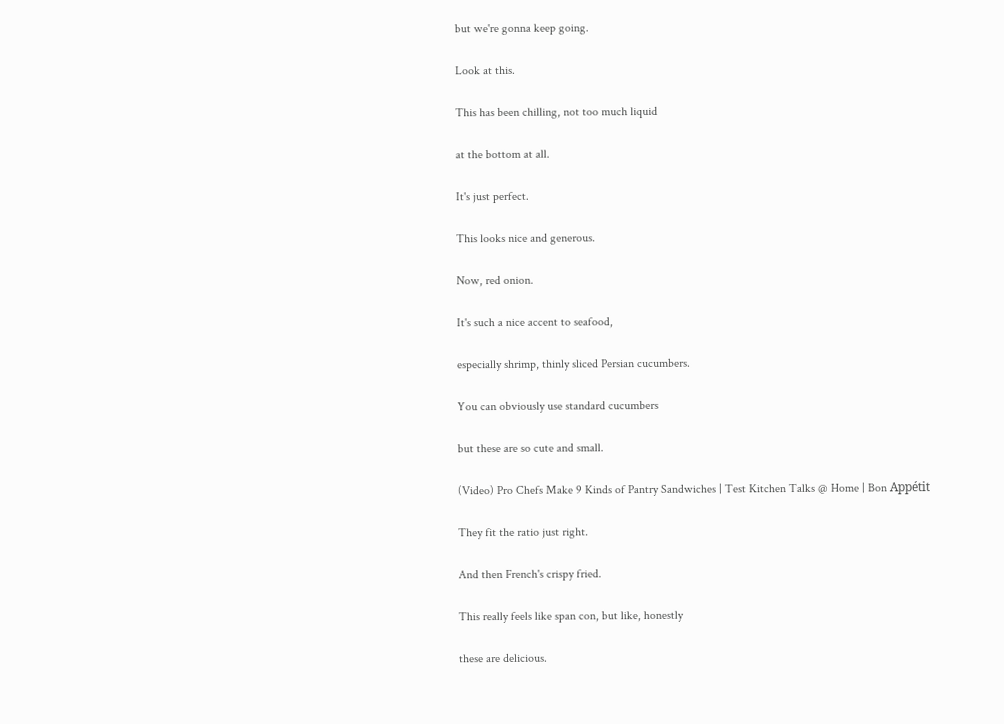but we're gonna keep going.

Look at this.

This has been chilling, not too much liquid

at the bottom at all.

It's just perfect.

This looks nice and generous.

Now, red onion.

It's such a nice accent to seafood,

especially shrimp, thinly sliced Persian cucumbers.

You can obviously use standard cucumbers

but these are so cute and small.

(Video) Pro Chefs Make 9 Kinds of Pantry Sandwiches | Test Kitchen Talks @ Home | Bon Appétit

They fit the ratio just right.

And then French's crispy fried.

This really feels like span con, but like, honestly

these are delicious.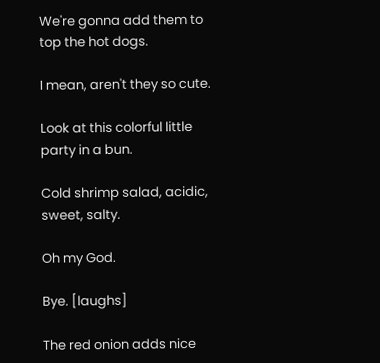We're gonna add them to top the hot dogs.

I mean, aren't they so cute.

Look at this colorful little party in a bun.

Cold shrimp salad, acidic, sweet, salty.

Oh my God.

Bye. [laughs]

The red onion adds nice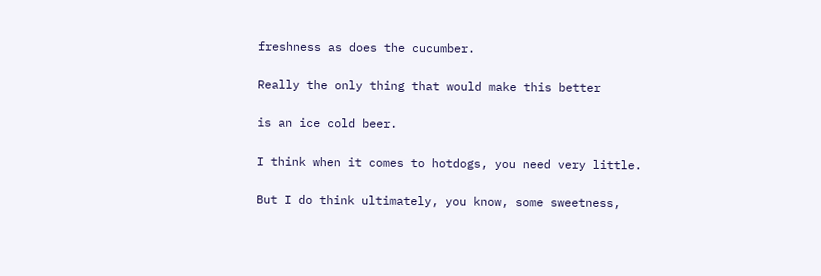freshness as does the cucumber.

Really the only thing that would make this better

is an ice cold beer.

I think when it comes to hotdogs, you need very little.

But I do think ultimately, you know, some sweetness,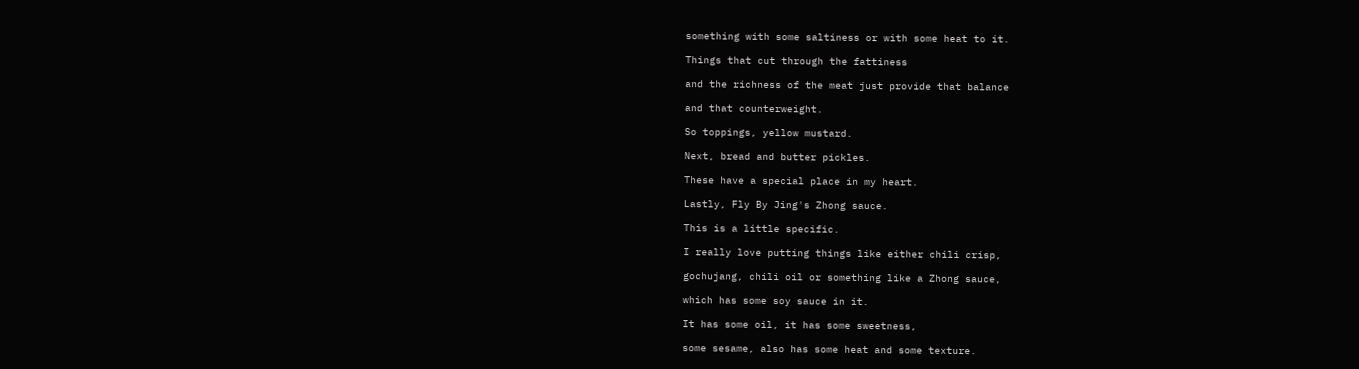something with some saltiness or with some heat to it.

Things that cut through the fattiness

and the richness of the meat just provide that balance

and that counterweight.

So toppings, yellow mustard.

Next, bread and butter pickles.

These have a special place in my heart.

Lastly, Fly By Jing's Zhong sauce.

This is a little specific.

I really love putting things like either chili crisp,

gochujang, chili oil or something like a Zhong sauce,

which has some soy sauce in it.

It has some oil, it has some sweetness,

some sesame, also has some heat and some texture.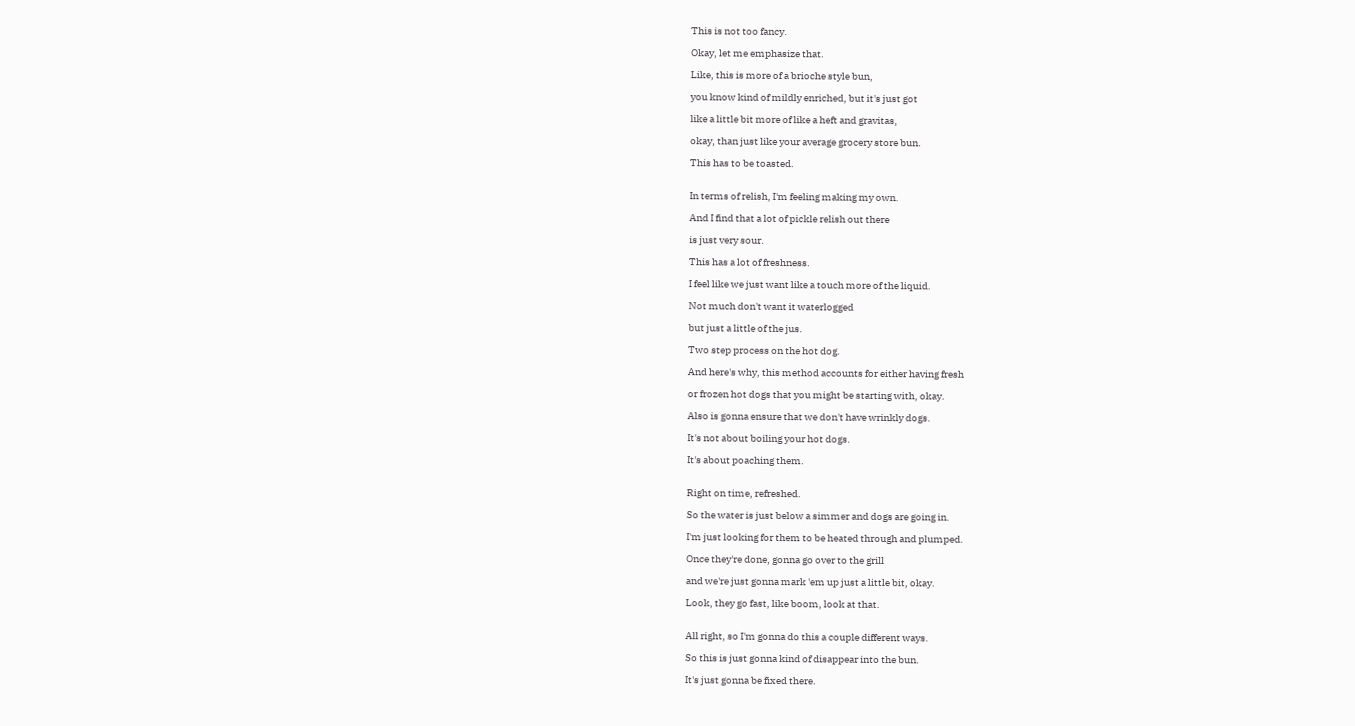This is not too fancy.

Okay, let me emphasize that.

Like, this is more of a brioche style bun,

you know kind of mildly enriched, but it's just got

like a little bit more of like a heft and gravitas,

okay, than just like your average grocery store bun.

This has to be toasted.


In terms of relish, I'm feeling making my own.

And I find that a lot of pickle relish out there

is just very sour.

This has a lot of freshness.

I feel like we just want like a touch more of the liquid.

Not much don't want it waterlogged

but just a little of the jus.

Two step process on the hot dog.

And here's why, this method accounts for either having fresh

or frozen hot dogs that you might be starting with, okay.

Also is gonna ensure that we don't have wrinkly dogs.

It's not about boiling your hot dogs.

It's about poaching them.


Right on time, refreshed.

So the water is just below a simmer and dogs are going in.

I'm just looking for them to be heated through and plumped.

Once they're done, gonna go over to the grill

and we're just gonna mark 'em up just a little bit, okay.

Look, they go fast, like boom, look at that.


All right, so I'm gonna do this a couple different ways.

So this is just gonna kind of disappear into the bun.

It's just gonna be fixed there.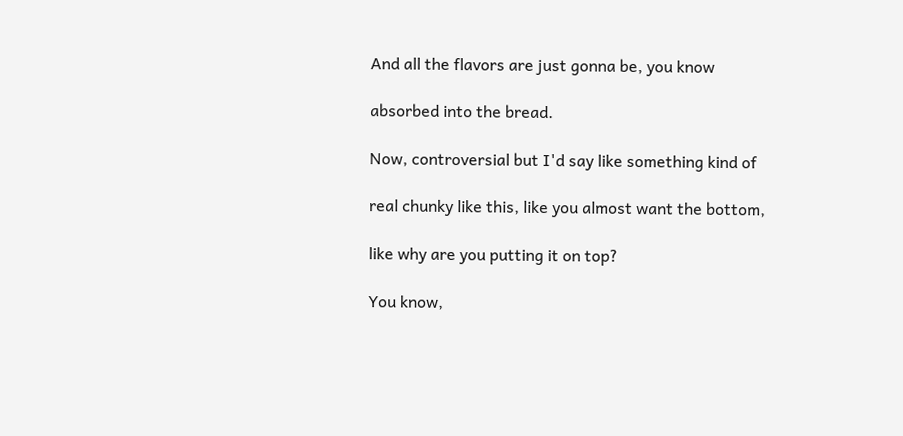And all the flavors are just gonna be, you know

absorbed into the bread.

Now, controversial but I'd say like something kind of

real chunky like this, like you almost want the bottom,

like why are you putting it on top?

You know,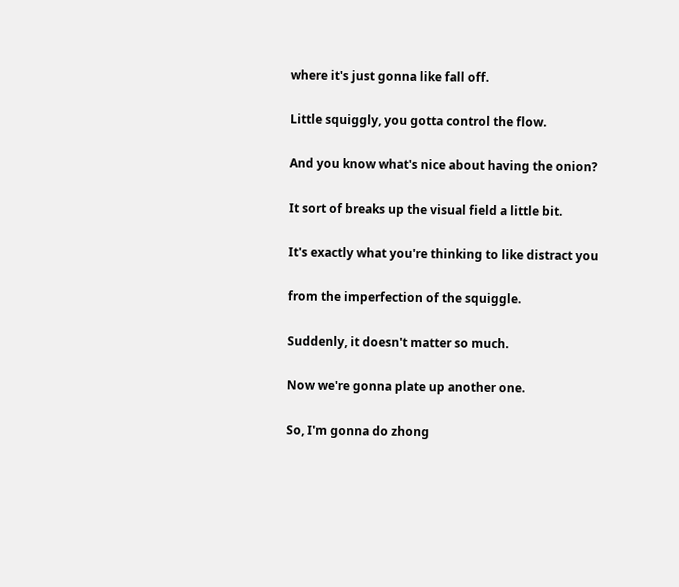where it's just gonna like fall off.

Little squiggly, you gotta control the flow.

And you know what's nice about having the onion?

It sort of breaks up the visual field a little bit.

It's exactly what you're thinking to like distract you

from the imperfection of the squiggle.

Suddenly, it doesn't matter so much.

Now we're gonna plate up another one.

So, I'm gonna do zhong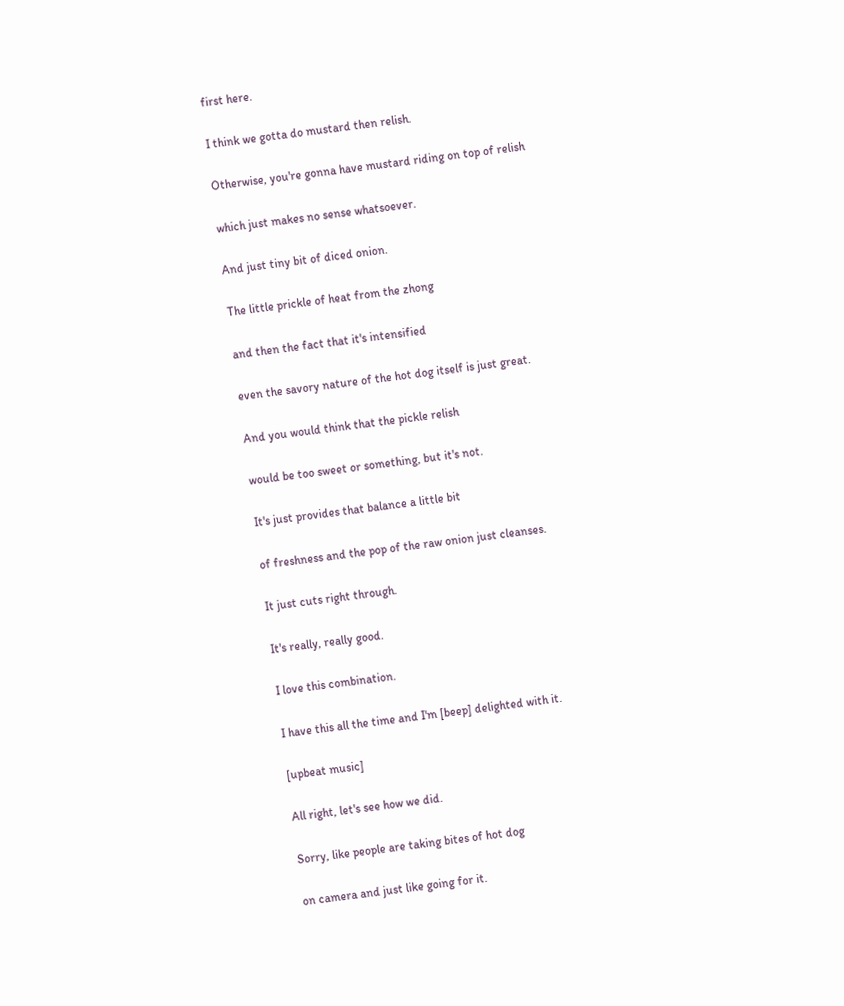first here.

I think we gotta do mustard then relish.

Otherwise, you're gonna have mustard riding on top of relish

which just makes no sense whatsoever.

And just tiny bit of diced onion.

The little prickle of heat from the zhong

and then the fact that it's intensified

even the savory nature of the hot dog itself is just great.

And you would think that the pickle relish

would be too sweet or something, but it's not.

It's just provides that balance a little bit

of freshness and the pop of the raw onion just cleanses.

It just cuts right through.

It's really, really good.

I love this combination.

I have this all the time and I'm [beep] delighted with it.

[upbeat music]

All right, let's see how we did.

Sorry, like people are taking bites of hot dog

on camera and just like going for it.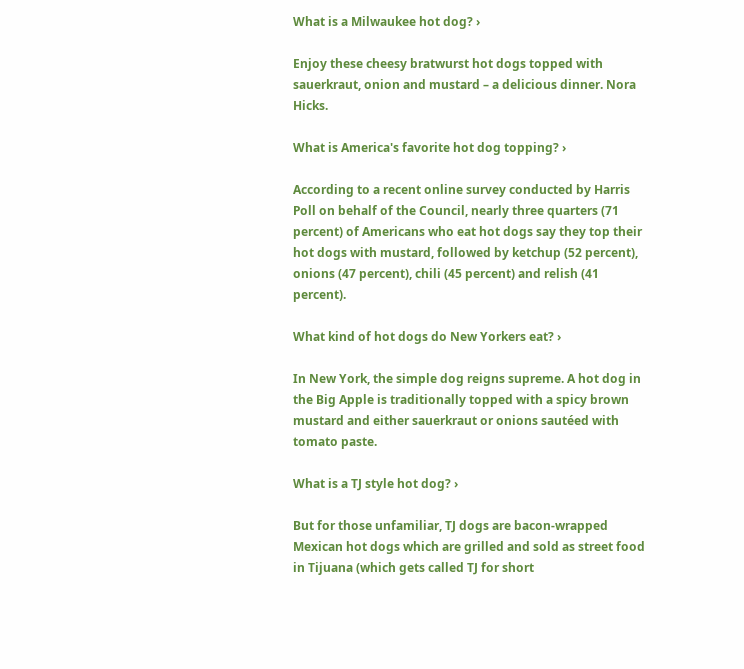What is a Milwaukee hot dog? ›

Enjoy these cheesy bratwurst hot dogs topped with sauerkraut, onion and mustard – a delicious dinner. Nora Hicks.

What is America's favorite hot dog topping? ›

According to a recent online survey conducted by Harris Poll on behalf of the Council, nearly three quarters (71 percent) of Americans who eat hot dogs say they top their hot dogs with mustard, followed by ketchup (52 percent), onions (47 percent), chili (45 percent) and relish (41 percent).

What kind of hot dogs do New Yorkers eat? ›

In New York, the simple dog reigns supreme. A hot dog in the Big Apple is traditionally topped with a spicy brown mustard and either sauerkraut or onions sautéed with tomato paste.

What is a TJ style hot dog? ›

But for those unfamiliar, TJ dogs are bacon-wrapped Mexican hot dogs which are grilled and sold as street food in Tijuana (which gets called TJ for short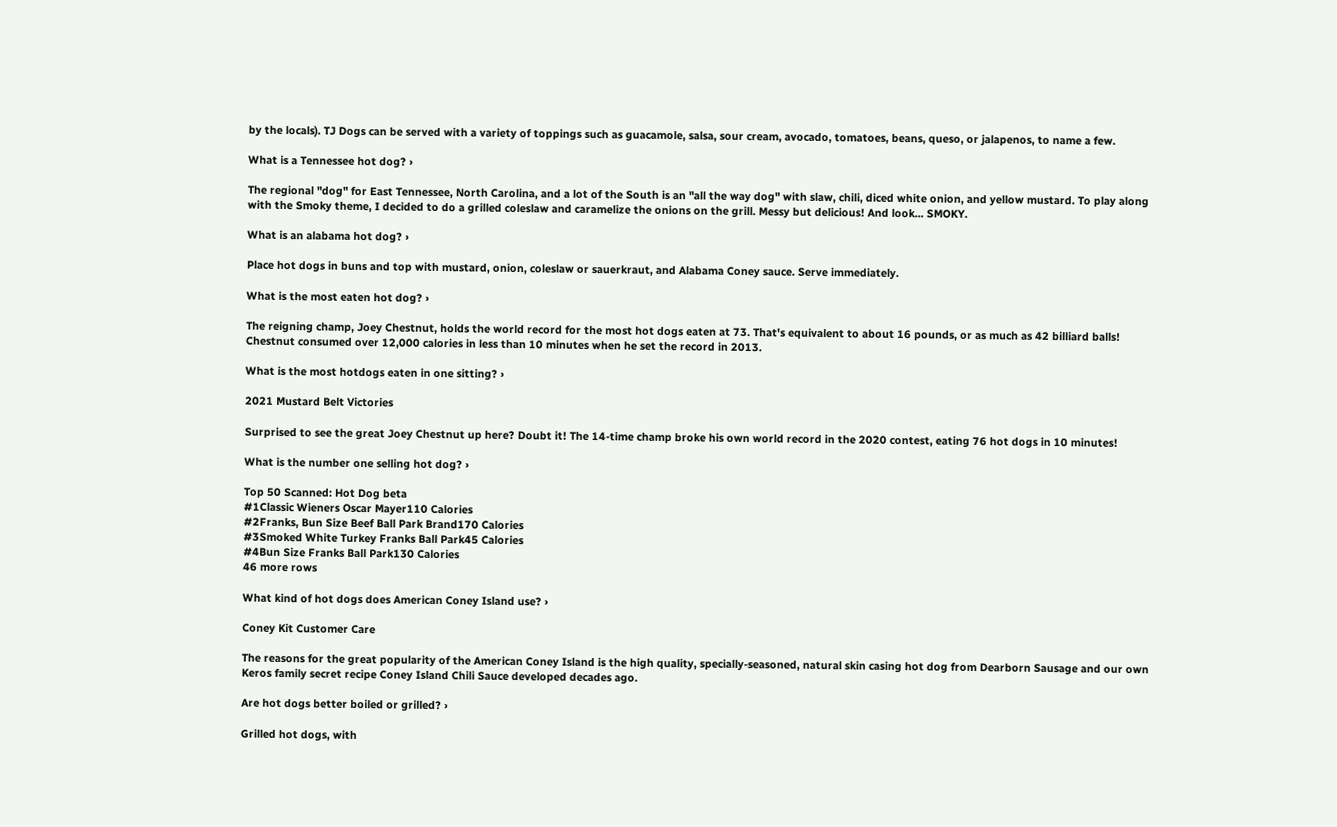by the locals). TJ Dogs can be served with a variety of toppings such as guacamole, salsa, sour cream, avocado, tomatoes, beans, queso, or jalapenos, to name a few.

What is a Tennessee hot dog? ›

The regional "dog" for East Tennessee, North Carolina, and a lot of the South is an "all the way dog" with slaw, chili, diced white onion, and yellow mustard. To play along with the Smoky theme, I decided to do a grilled coleslaw and caramelize the onions on the grill. Messy but delicious! And look... SMOKY.

What is an alabama hot dog? ›

Place hot dogs in buns and top with mustard, onion, coleslaw or sauerkraut, and Alabama Coney sauce. Serve immediately.

What is the most eaten hot dog? ›

The reigning champ, Joey Chestnut, holds the world record for the most hot dogs eaten at 73. That's equivalent to about 16 pounds, or as much as 42 billiard balls! Chestnut consumed over 12,000 calories in less than 10 minutes when he set the record in 2013.

What is the most hotdogs eaten in one sitting? ›

2021 Mustard Belt Victories

Surprised to see the great Joey Chestnut up here? Doubt it! The 14-time champ broke his own world record in the 2020 contest, eating 76 hot dogs in 10 minutes!

What is the number one selling hot dog? ›

Top 50 Scanned: Hot Dog beta
#1Classic Wieners Oscar Mayer110 Calories
#2Franks, Bun Size Beef Ball Park Brand170 Calories
#3Smoked White Turkey Franks Ball Park45 Calories
#4Bun Size Franks Ball Park130 Calories
46 more rows

What kind of hot dogs does American Coney Island use? ›

Coney Kit Customer Care

The reasons for the great popularity of the American Coney Island is the high quality, specially-seasoned, natural skin casing hot dog from Dearborn Sausage and our own Keros family secret recipe Coney Island Chili Sauce developed decades ago.

Are hot dogs better boiled or grilled? ›

Grilled hot dogs, with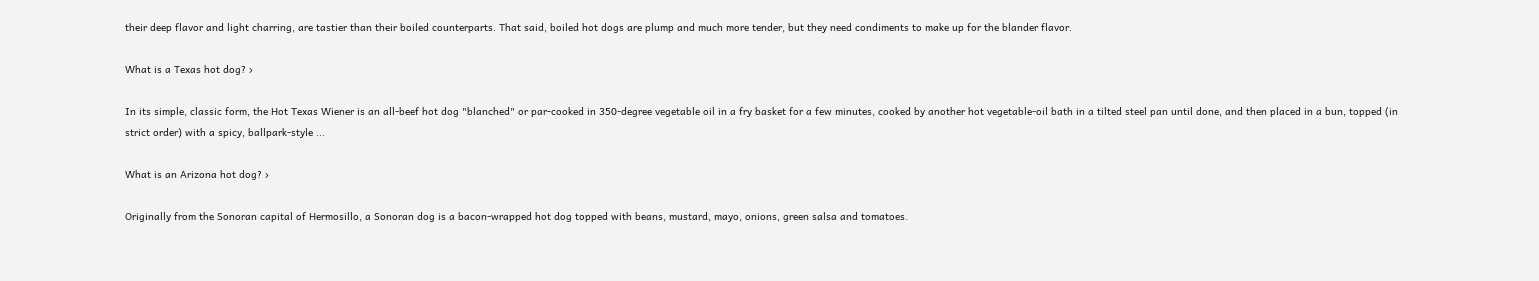their deep flavor and light charring, are tastier than their boiled counterparts. That said, boiled hot dogs are plump and much more tender, but they need condiments to make up for the blander flavor.

What is a Texas hot dog? ›

In its simple, classic form, the Hot Texas Wiener is an all-beef hot dog "blanched" or par-cooked in 350-degree vegetable oil in a fry basket for a few minutes, cooked by another hot vegetable-oil bath in a tilted steel pan until done, and then placed in a bun, topped (in strict order) with a spicy, ballpark-style ...

What is an Arizona hot dog? ›

Originally from the Sonoran capital of Hermosillo, a Sonoran dog is a bacon-wrapped hot dog topped with beans, mustard, mayo, onions, green salsa and tomatoes.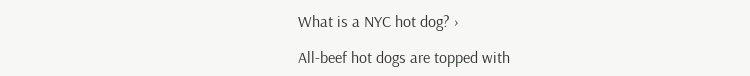What is a NYC hot dog? ›

All-beef hot dogs are topped with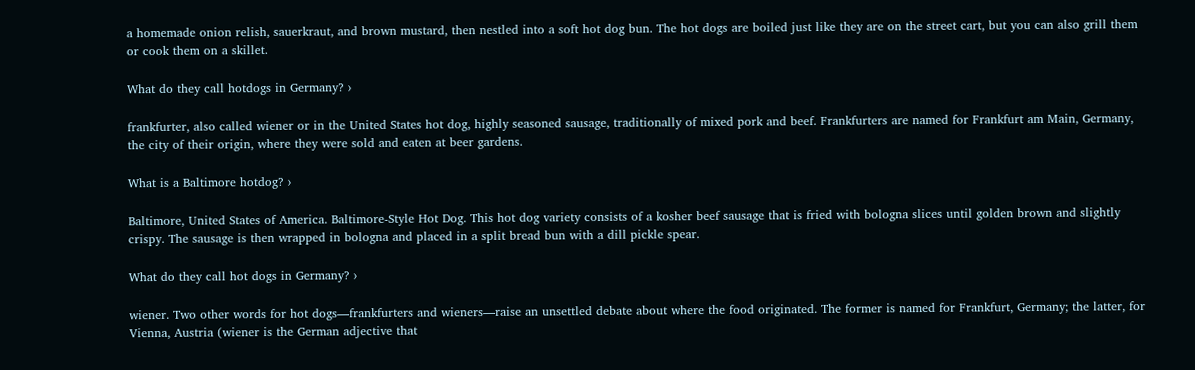a homemade onion relish, sauerkraut, and brown mustard, then nestled into a soft hot dog bun. The hot dogs are boiled just like they are on the street cart, but you can also grill them or cook them on a skillet.

What do they call hotdogs in Germany? ›

frankfurter, also called wiener or in the United States hot dog, highly seasoned sausage, traditionally of mixed pork and beef. Frankfurters are named for Frankfurt am Main, Germany, the city of their origin, where they were sold and eaten at beer gardens.

What is a Baltimore hotdog? ›

Baltimore, United States of America. Baltimore-Style Hot Dog. This hot dog variety consists of a kosher beef sausage that is fried with bologna slices until golden brown and slightly crispy. The sausage is then wrapped in bologna and placed in a split bread bun with a dill pickle spear.

What do they call hot dogs in Germany? ›

wiener. Two other words for hot dogs—frankfurters and wieners—raise an unsettled debate about where the food originated. The former is named for Frankfurt, Germany; the latter, for Vienna, Austria (wiener is the German adjective that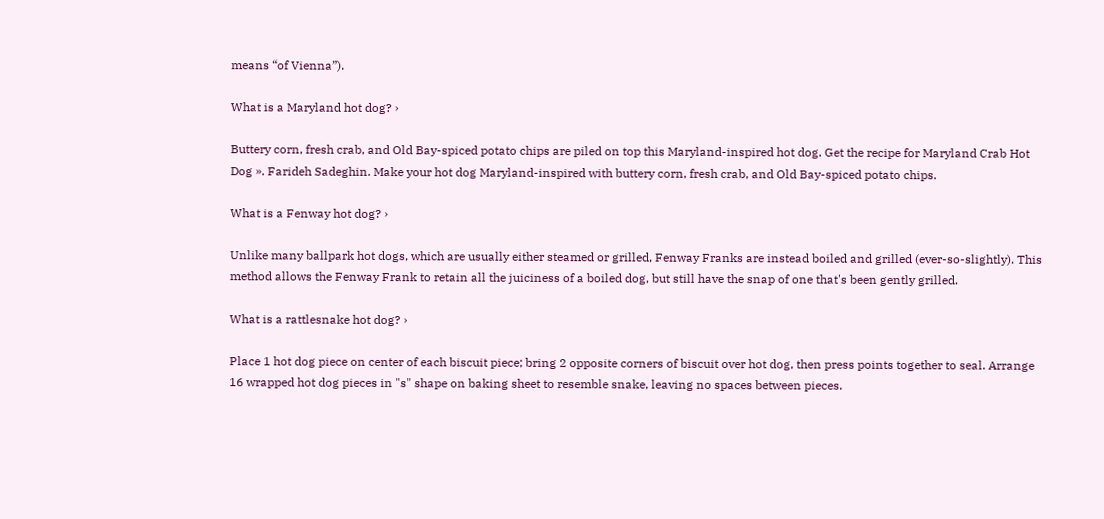means “of Vienna”).

What is a Maryland hot dog? ›

Buttery corn, fresh crab, and Old Bay-spiced potato chips are piled on top this Maryland-inspired hot dog. Get the recipe for Maryland Crab Hot Dog ». Farideh Sadeghin. Make your hot dog Maryland-inspired with buttery corn, fresh crab, and Old Bay-spiced potato chips.

What is a Fenway hot dog? ›

Unlike many ballpark hot dogs, which are usually either steamed or grilled, Fenway Franks are instead boiled and grilled (ever-so-slightly). This method allows the Fenway Frank to retain all the juiciness of a boiled dog, but still have the snap of one that's been gently grilled.

What is a rattlesnake hot dog? ›

Place 1 hot dog piece on center of each biscuit piece; bring 2 opposite corners of biscuit over hot dog, then press points together to seal. Arrange 16 wrapped hot dog pieces in "s" shape on baking sheet to resemble snake, leaving no spaces between pieces.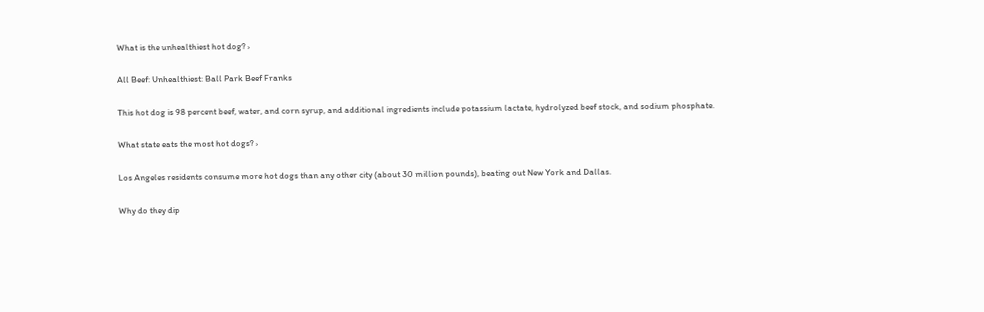What is the unhealthiest hot dog? ›

All Beef: Unhealthiest: Ball Park Beef Franks

This hot dog is 98 percent beef, water, and corn syrup, and additional ingredients include potassium lactate, hydrolyzed beef stock, and sodium phosphate.

What state eats the most hot dogs? ›

Los Angeles residents consume more hot dogs than any other city (about 30 million pounds), beating out New York and Dallas.

Why do they dip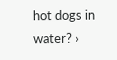hot dogs in water? ›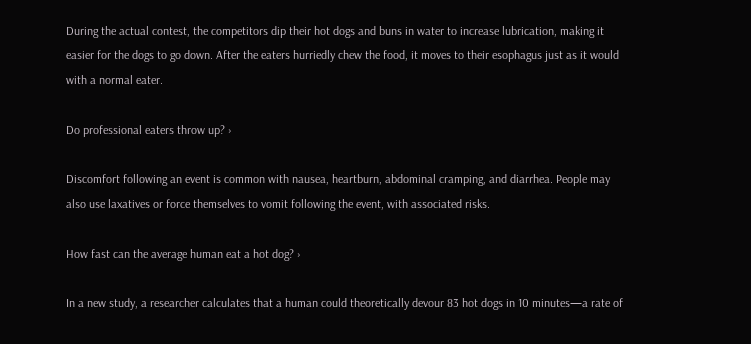During the actual contest, the competitors dip their hot dogs and buns in water to increase lubrication, making it easier for the dogs to go down. After the eaters hurriedly chew the food, it moves to their esophagus just as it would with a normal eater.

Do professional eaters throw up? ›

Discomfort following an event is common with nausea, heartburn, abdominal cramping, and diarrhea. People may also use laxatives or force themselves to vomit following the event, with associated risks.

How fast can the average human eat a hot dog? ›

In a new study, a researcher calculates that a human could theoretically devour 83 hot dogs in 10 minutes—a rate of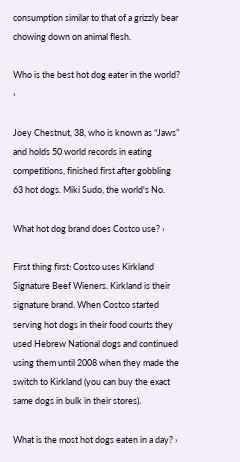consumption similar to that of a grizzly bear chowing down on animal flesh.

Who is the best hot dog eater in the world? ›

Joey Chestnut, 38, who is known as “Jaws” and holds 50 world records in eating competitions, finished first after gobbling 63 hot dogs. Miki Sudo, the world's No.

What hot dog brand does Costco use? ›

First thing first: Costco uses Kirkland Signature Beef Wieners. Kirkland is their signature brand. When Costco started serving hot dogs in their food courts they used Hebrew National dogs and continued using them until 2008 when they made the switch to Kirkland (you can buy the exact same dogs in bulk in their stores).

What is the most hot dogs eaten in a day? ›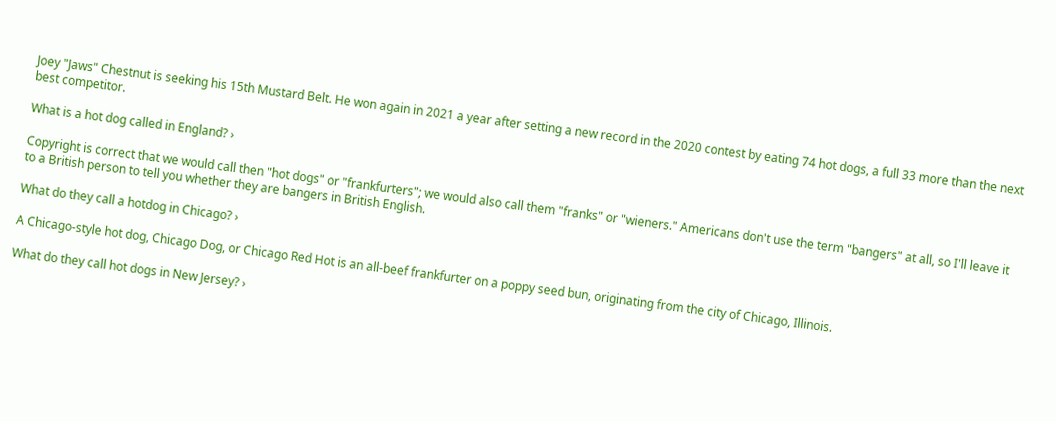Joey "Jaws" Chestnut is seeking his 15th Mustard Belt. He won again in 2021 a year after setting a new record in the 2020 contest by eating 74 hot dogs, a full 33 more than the next best competitor.

What is a hot dog called in England? ›

Copyright is correct that we would call then "hot dogs" or "frankfurters"; we would also call them "franks" or "wieners." Americans don't use the term "bangers" at all, so I'll leave it to a British person to tell you whether they are bangers in British English.

What do they call a hotdog in Chicago? ›

A Chicago-style hot dog, Chicago Dog, or Chicago Red Hot is an all-beef frankfurter on a poppy seed bun, originating from the city of Chicago, Illinois.

What do they call hot dogs in New Jersey? ›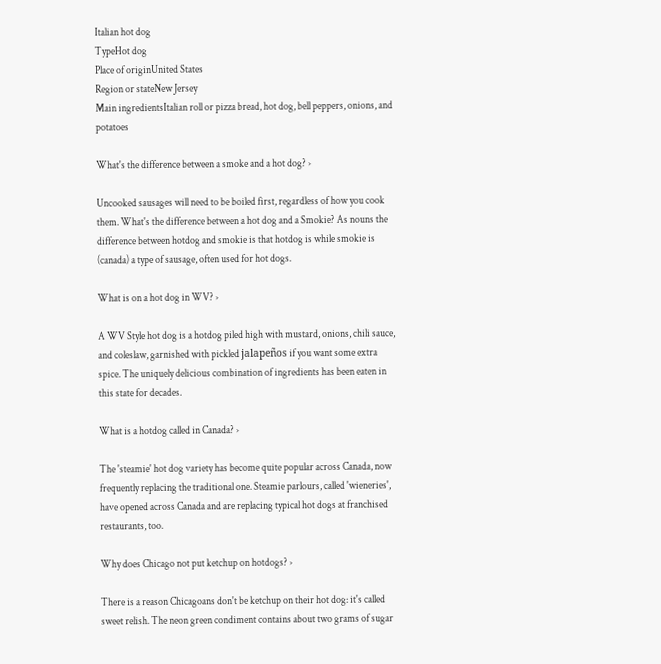Italian hot dog
TypeHot dog
Place of originUnited States
Region or stateNew Jersey
Main ingredientsItalian roll or pizza bread, hot dog, bell peppers, onions, and potatoes

What's the difference between a smoke and a hot dog? ›

Uncooked sausages will need to be boiled first, regardless of how you cook them. What's the difference between a hot dog and a Smokie? As nouns the difference between hotdog and smokie is that hotdog is while smokie is (canada) a type of sausage, often used for hot dogs.

What is on a hot dog in WV? ›

A WV Style hot dog is a hotdog piled high with mustard, onions, chili sauce, and coleslaw, garnished with pickled jalapeños if you want some extra spice. The uniquely delicious combination of ingredients has been eaten in this state for decades.

What is a hotdog called in Canada? ›

The 'steamie' hot dog variety has become quite popular across Canada, now frequently replacing the traditional one. Steamie parlours, called 'wieneries', have opened across Canada and are replacing typical hot dogs at franchised restaurants, too.

Why does Chicago not put ketchup on hotdogs? ›

There is a reason Chicagoans don't be ketchup on their hot dog: it's called sweet relish. The neon green condiment contains about two grams of sugar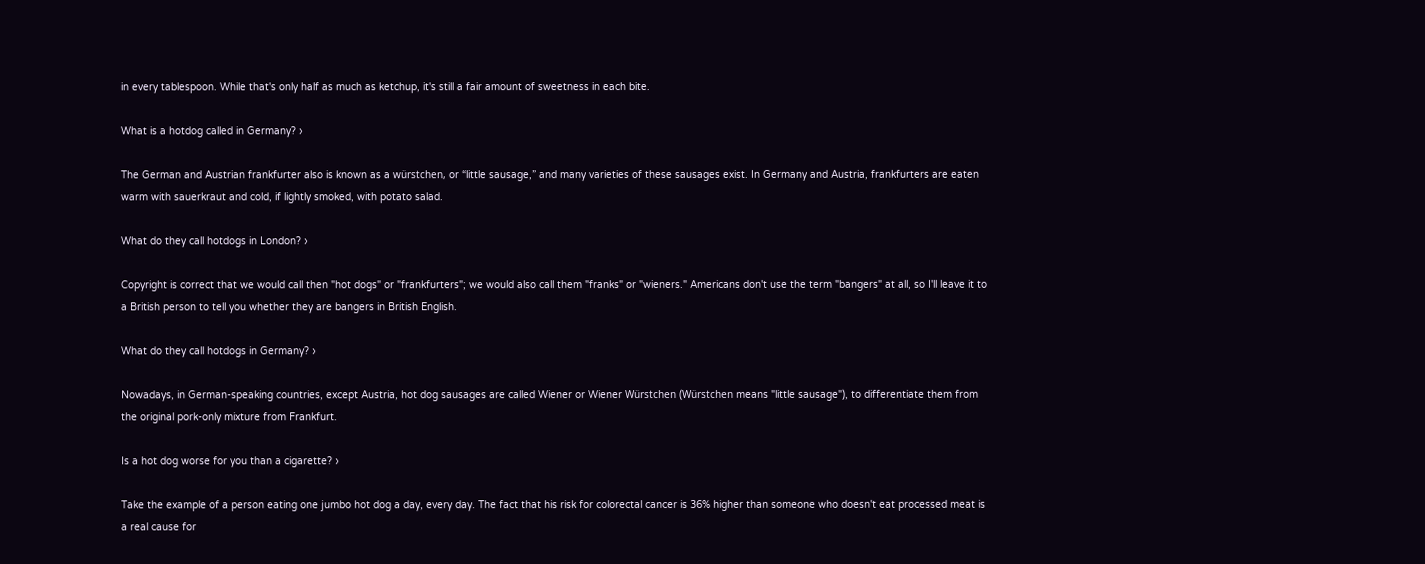in every tablespoon. While that's only half as much as ketchup, it's still a fair amount of sweetness in each bite.

What is a hotdog called in Germany? ›

The German and Austrian frankfurter also is known as a würstchen, or “little sausage,” and many varieties of these sausages exist. In Germany and Austria, frankfurters are eaten warm with sauerkraut and cold, if lightly smoked, with potato salad.

What do they call hotdogs in London? ›

Copyright is correct that we would call then "hot dogs" or "frankfurters"; we would also call them "franks" or "wieners." Americans don't use the term "bangers" at all, so I'll leave it to a British person to tell you whether they are bangers in British English.

What do they call hotdogs in Germany? ›

Nowadays, in German-speaking countries, except Austria, hot dog sausages are called Wiener or Wiener Würstchen (Würstchen means "little sausage"), to differentiate them from the original pork-only mixture from Frankfurt.

Is a hot dog worse for you than a cigarette? ›

Take the example of a person eating one jumbo hot dog a day, every day. The fact that his risk for colorectal cancer is 36% higher than someone who doesn't eat processed meat is a real cause for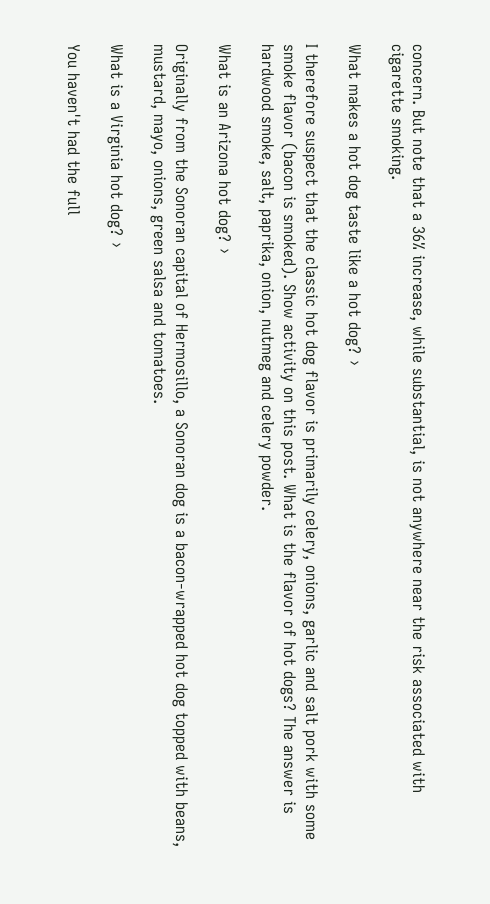concern. But note that a 36% increase, while substantial, is not anywhere near the risk associated with cigarette smoking.

What makes a hot dog taste like a hot dog? ›

I therefore suspect that the classic hot dog flavor is primarily celery, onions, garlic and salt pork with some smoke flavor (bacon is smoked). Show activity on this post. What is the flavor of hot dogs? The answer is hardwood smoke, salt, paprika, onion, nutmeg and celery powder.

What is an Arizona hot dog? ›

Originally from the Sonoran capital of Hermosillo, a Sonoran dog is a bacon-wrapped hot dog topped with beans, mustard, mayo, onions, green salsa and tomatoes.

What is a Virginia hot dog? ›

You haven't had the full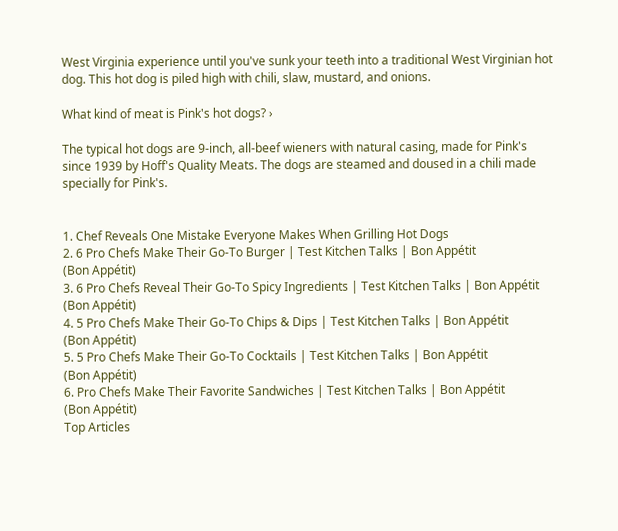West Virginia experience until you've sunk your teeth into a traditional West Virginian hot dog. This hot dog is piled high with chili, slaw, mustard, and onions.

What kind of meat is Pink's hot dogs? ›

The typical hot dogs are 9-inch, all-beef wieners with natural casing, made for Pink's since 1939 by Hoff's Quality Meats. The dogs are steamed and doused in a chili made specially for Pink's.


1. Chef Reveals One Mistake Everyone Makes When Grilling Hot Dogs
2. 6 Pro Chefs Make Their Go-To Burger | Test Kitchen Talks | Bon Appétit
(Bon Appétit)
3. 6 Pro Chefs Reveal Their Go-To Spicy Ingredients | Test Kitchen Talks | Bon Appétit
(Bon Appétit)
4. 5 Pro Chefs Make Their Go-To Chips & Dips | Test Kitchen Talks | Bon Appétit
(Bon Appétit)
5. 5 Pro Chefs Make Their Go-To Cocktails | Test Kitchen Talks | Bon Appétit
(Bon Appétit)
6. Pro Chefs Make Their Favorite Sandwiches | Test Kitchen Talks | Bon Appétit
(Bon Appétit)
Top Articles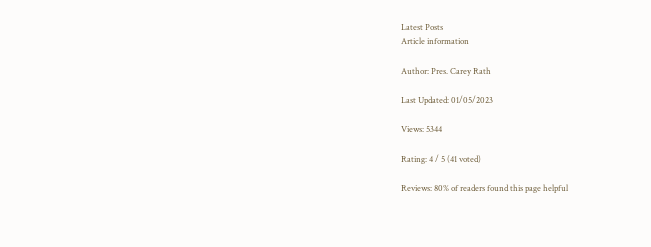Latest Posts
Article information

Author: Pres. Carey Rath

Last Updated: 01/05/2023

Views: 5344

Rating: 4 / 5 (41 voted)

Reviews: 80% of readers found this page helpful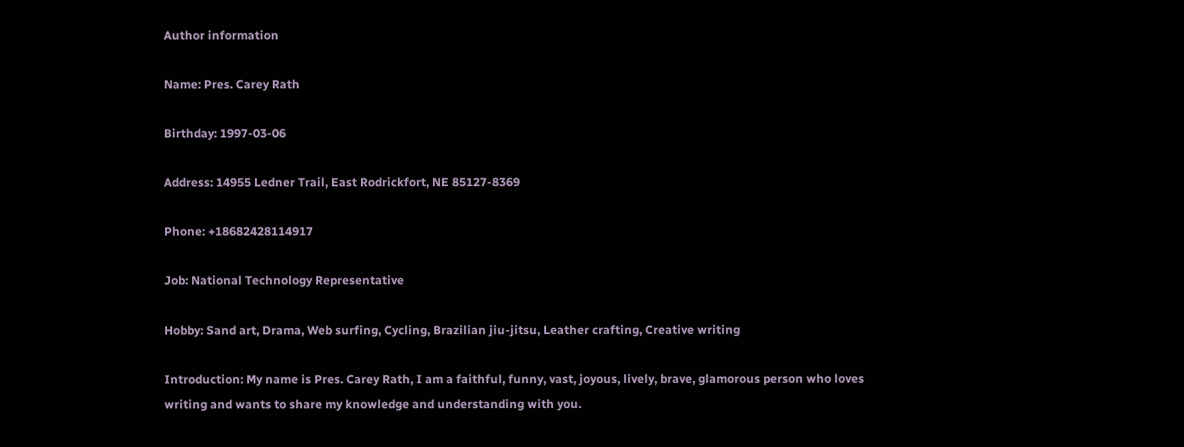Author information

Name: Pres. Carey Rath

Birthday: 1997-03-06

Address: 14955 Ledner Trail, East Rodrickfort, NE 85127-8369

Phone: +18682428114917

Job: National Technology Representative

Hobby: Sand art, Drama, Web surfing, Cycling, Brazilian jiu-jitsu, Leather crafting, Creative writing

Introduction: My name is Pres. Carey Rath, I am a faithful, funny, vast, joyous, lively, brave, glamorous person who loves writing and wants to share my knowledge and understanding with you.